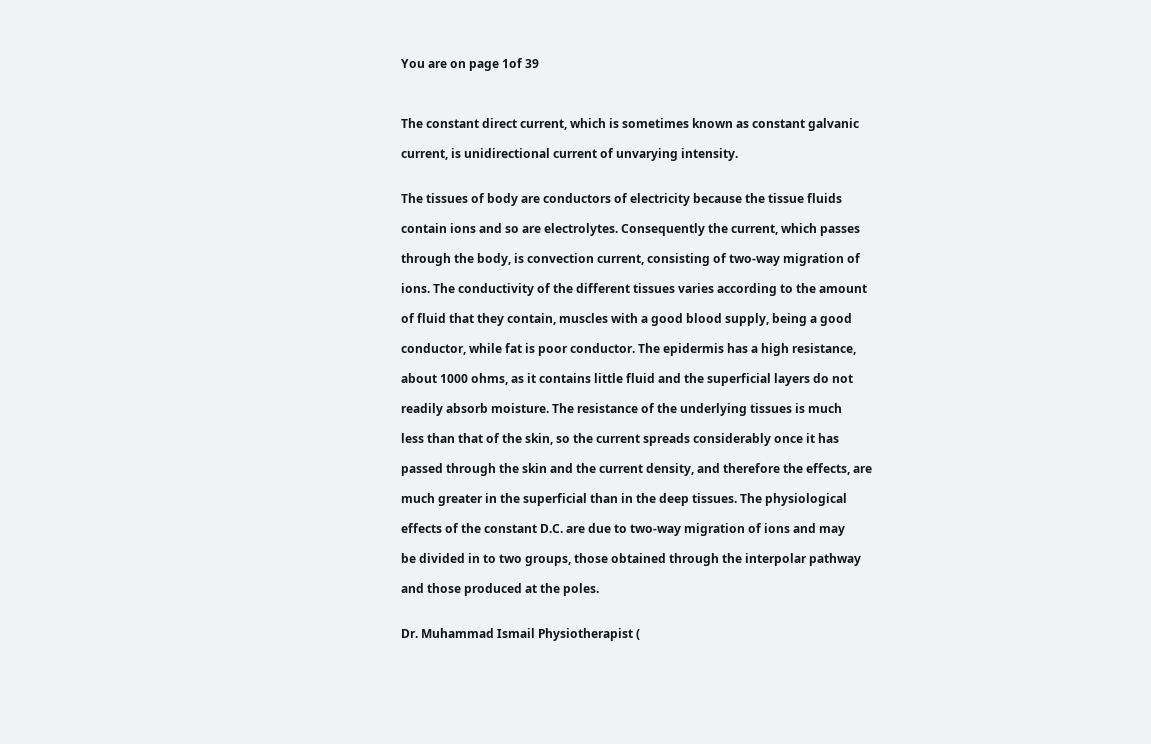You are on page 1of 39



The constant direct current, which is sometimes known as constant galvanic

current, is unidirectional current of unvarying intensity.


The tissues of body are conductors of electricity because the tissue fluids

contain ions and so are electrolytes. Consequently the current, which passes

through the body, is convection current, consisting of two-way migration of

ions. The conductivity of the different tissues varies according to the amount

of fluid that they contain, muscles with a good blood supply, being a good

conductor, while fat is poor conductor. The epidermis has a high resistance,

about 1000 ohms, as it contains little fluid and the superficial layers do not

readily absorb moisture. The resistance of the underlying tissues is much

less than that of the skin, so the current spreads considerably once it has

passed through the skin and the current density, and therefore the effects, are

much greater in the superficial than in the deep tissues. The physiological

effects of the constant D.C. are due to two-way migration of ions and may

be divided in to two groups, those obtained through the interpolar pathway

and those produced at the poles.


Dr. Muhammad Ismail Physiotherapist (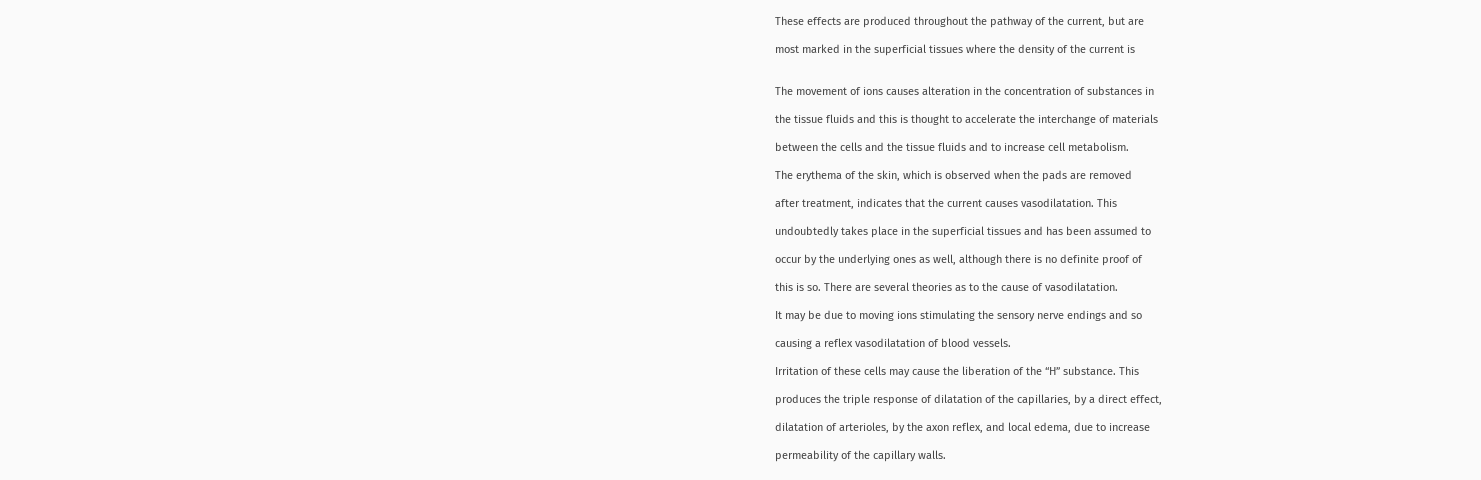These effects are produced throughout the pathway of the current, but are

most marked in the superficial tissues where the density of the current is


The movement of ions causes alteration in the concentration of substances in

the tissue fluids and this is thought to accelerate the interchange of materials

between the cells and the tissue fluids and to increase cell metabolism.

The erythema of the skin, which is observed when the pads are removed

after treatment, indicates that the current causes vasodilatation. This

undoubtedly takes place in the superficial tissues and has been assumed to

occur by the underlying ones as well, although there is no definite proof of

this is so. There are several theories as to the cause of vasodilatation.

It may be due to moving ions stimulating the sensory nerve endings and so

causing a reflex vasodilatation of blood vessels.

Irritation of these cells may cause the liberation of the “H” substance. This

produces the triple response of dilatation of the capillaries, by a direct effect,

dilatation of arterioles, by the axon reflex, and local edema, due to increase

permeability of the capillary walls.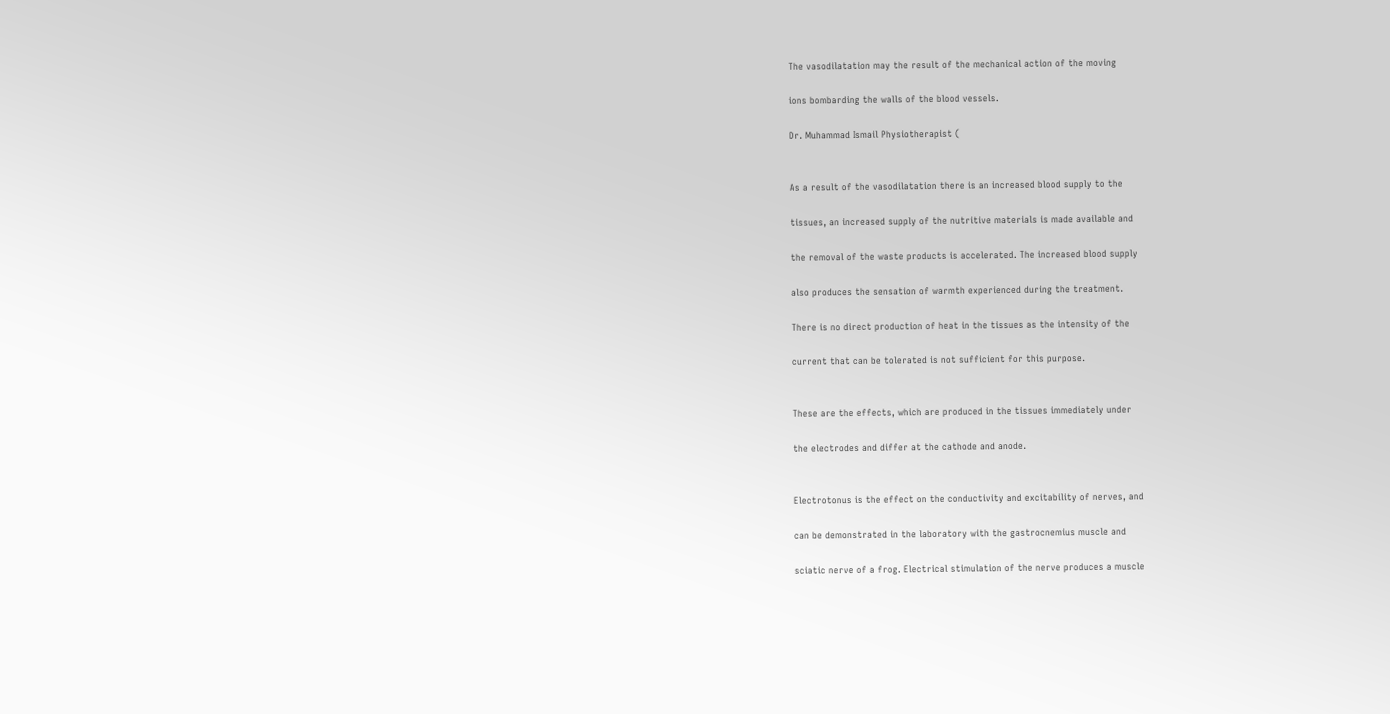The vasodilatation may the result of the mechanical action of the moving

ions bombarding the walls of the blood vessels.

Dr. Muhammad Ismail Physiotherapist (


As a result of the vasodilatation there is an increased blood supply to the

tissues, an increased supply of the nutritive materials is made available and

the removal of the waste products is accelerated. The increased blood supply

also produces the sensation of warmth experienced during the treatment.

There is no direct production of heat in the tissues as the intensity of the

current that can be tolerated is not sufficient for this purpose.


These are the effects, which are produced in the tissues immediately under

the electrodes and differ at the cathode and anode.


Electrotonus is the effect on the conductivity and excitability of nerves, and

can be demonstrated in the laboratory with the gastrocnemius muscle and

sciatic nerve of a frog. Electrical stimulation of the nerve produces a muscle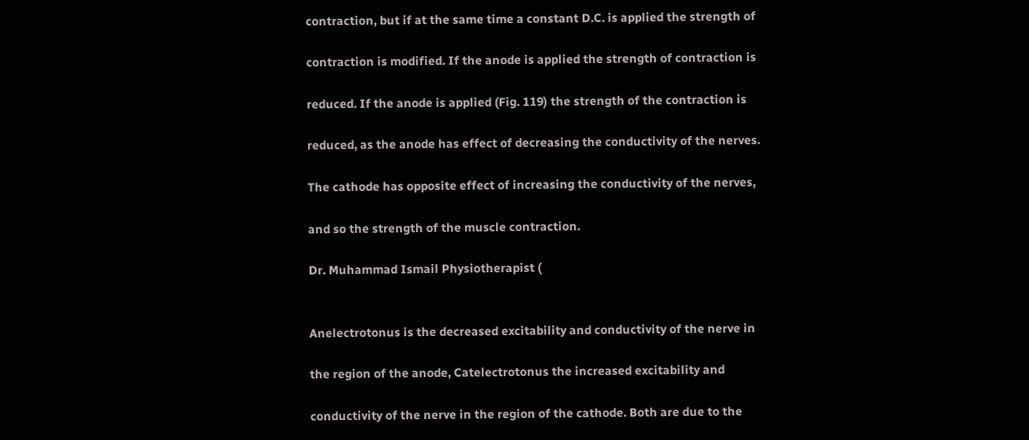contraction, but if at the same time a constant D.C. is applied the strength of

contraction is modified. If the anode is applied the strength of contraction is

reduced. If the anode is applied (Fig. 119) the strength of the contraction is

reduced, as the anode has effect of decreasing the conductivity of the nerves.

The cathode has opposite effect of increasing the conductivity of the nerves,

and so the strength of the muscle contraction.

Dr. Muhammad Ismail Physiotherapist (


Anelectrotonus is the decreased excitability and conductivity of the nerve in

the region of the anode, Catelectrotonus the increased excitability and

conductivity of the nerve in the region of the cathode. Both are due to the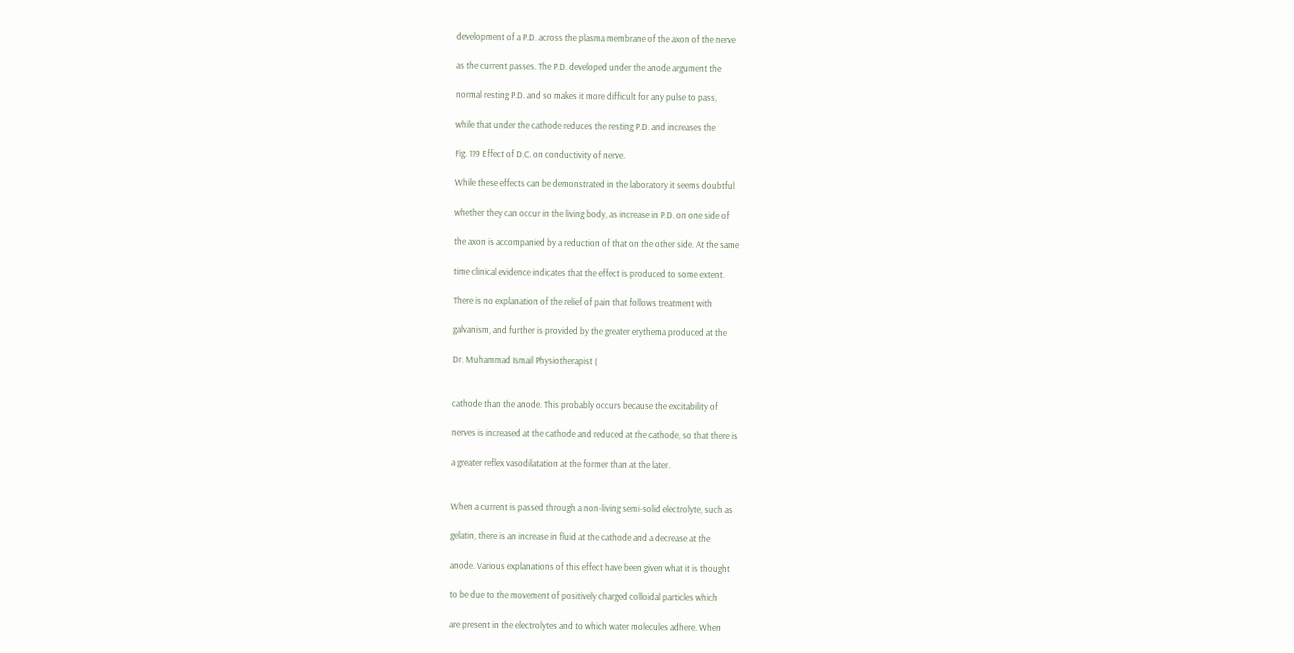development of a P.D. across the plasma membrane of the axon of the nerve

as the current passes. The P.D. developed under the anode argument the

normal resting P.D. and so makes it more difficult for any pulse to pass,

while that under the cathode reduces the resting P.D. and increases the

Fig. 119 Effect of D.C. on conductivity of nerve.

While these effects can be demonstrated in the laboratory it seems doubtful

whether they can occur in the living body, as increase in P.D. on one side of

the axon is accompanied by a reduction of that on the other side. At the same

time clinical evidence indicates that the effect is produced to some extent.

There is no explanation of the relief of pain that follows treatment with

galvanism, and further is provided by the greater erythema produced at the

Dr. Muhammad Ismail Physiotherapist (


cathode than the anode. This probably occurs because the excitability of

nerves is increased at the cathode and reduced at the cathode, so that there is

a greater reflex vasodilatation at the former than at the later.


When a current is passed through a non-living semi-solid electrolyte, such as

gelatin, there is an increase in fluid at the cathode and a decrease at the

anode. Various explanations of this effect have been given what it is thought

to be due to the movement of positively charged colloidal particles which

are present in the electrolytes and to which water molecules adhere. When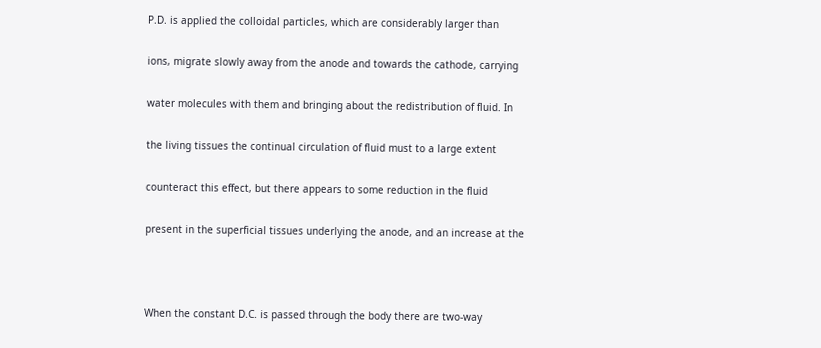P.D. is applied the colloidal particles, which are considerably larger than

ions, migrate slowly away from the anode and towards the cathode, carrying

water molecules with them and bringing about the redistribution of fluid. In

the living tissues the continual circulation of fluid must to a large extent

counteract this effect, but there appears to some reduction in the fluid

present in the superficial tissues underlying the anode, and an increase at the



When the constant D.C. is passed through the body there are two-way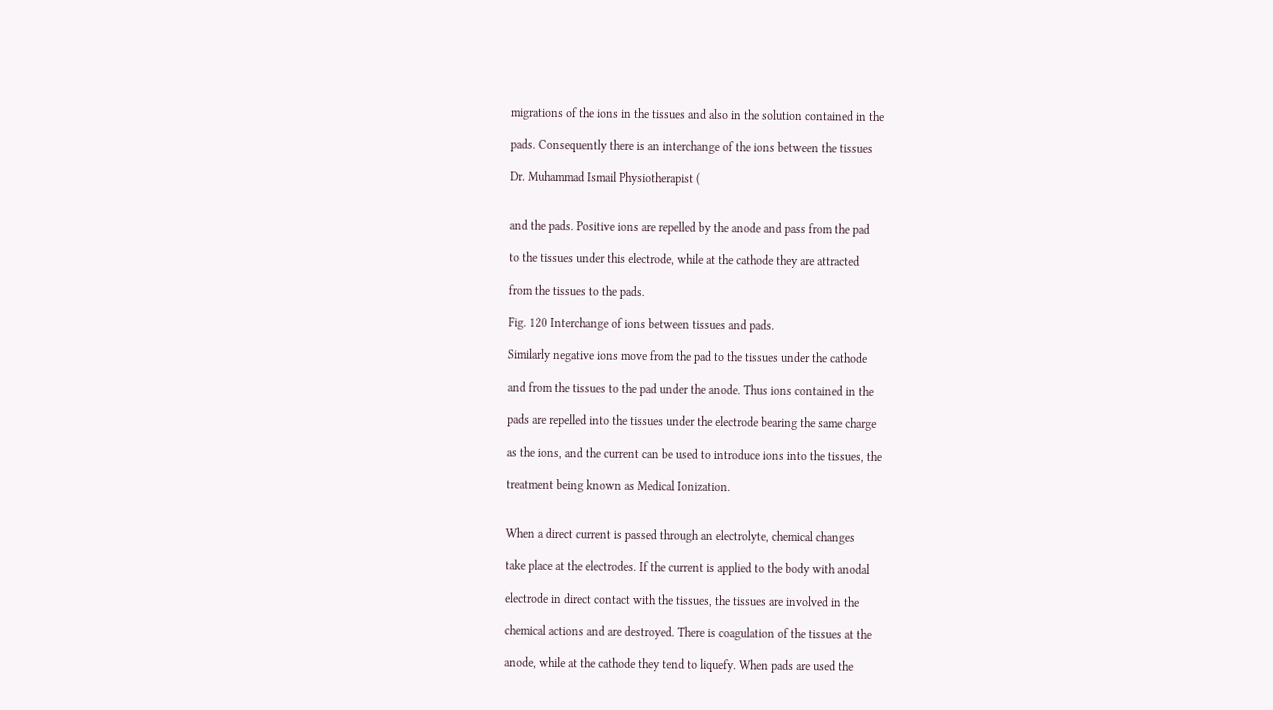migrations of the ions in the tissues and also in the solution contained in the

pads. Consequently there is an interchange of the ions between the tissues

Dr. Muhammad Ismail Physiotherapist (


and the pads. Positive ions are repelled by the anode and pass from the pad

to the tissues under this electrode, while at the cathode they are attracted

from the tissues to the pads.

Fig. 120 Interchange of ions between tissues and pads.

Similarly negative ions move from the pad to the tissues under the cathode

and from the tissues to the pad under the anode. Thus ions contained in the

pads are repelled into the tissues under the electrode bearing the same charge

as the ions, and the current can be used to introduce ions into the tissues, the

treatment being known as Medical Ionization.


When a direct current is passed through an electrolyte, chemical changes

take place at the electrodes. If the current is applied to the body with anodal

electrode in direct contact with the tissues, the tissues are involved in the

chemical actions and are destroyed. There is coagulation of the tissues at the

anode, while at the cathode they tend to liquefy. When pads are used the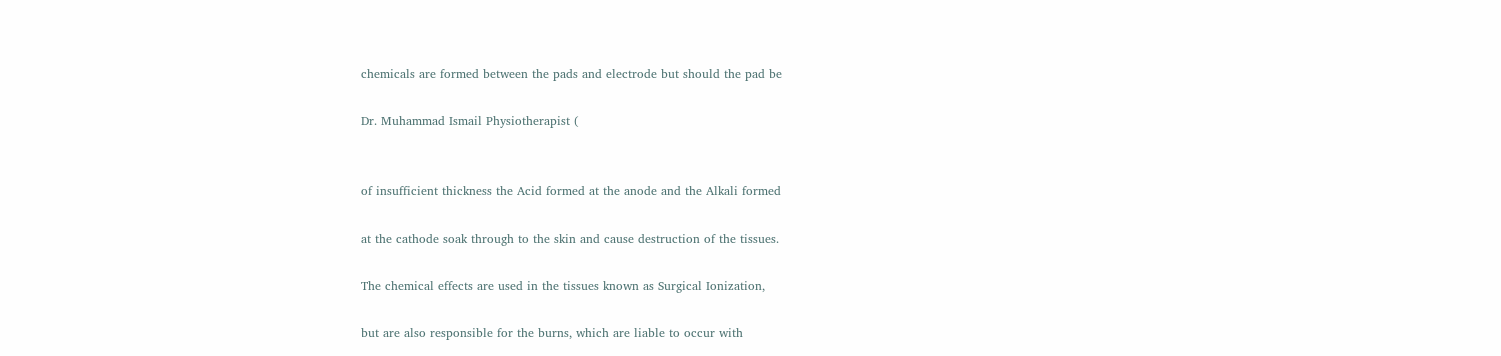chemicals are formed between the pads and electrode but should the pad be

Dr. Muhammad Ismail Physiotherapist (


of insufficient thickness the Acid formed at the anode and the Alkali formed

at the cathode soak through to the skin and cause destruction of the tissues.

The chemical effects are used in the tissues known as Surgical Ionization,

but are also responsible for the burns, which are liable to occur with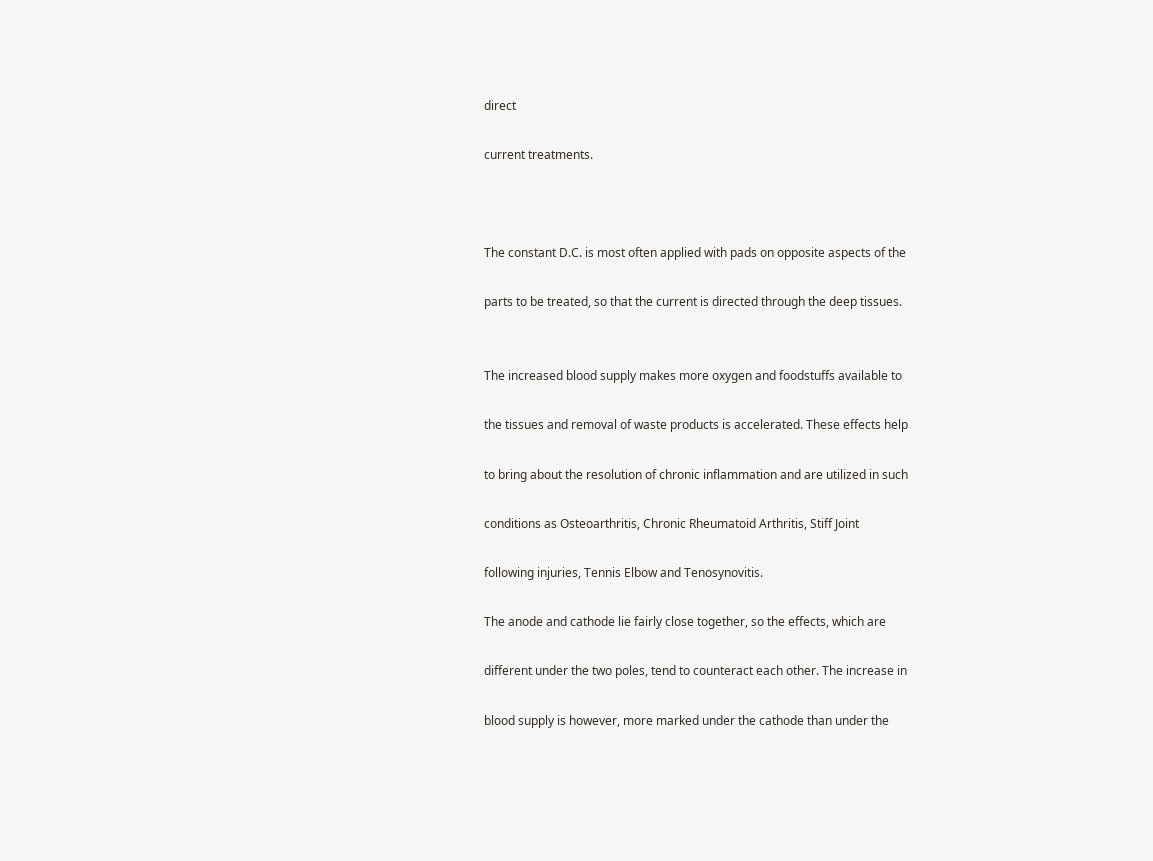direct

current treatments.



The constant D.C. is most often applied with pads on opposite aspects of the

parts to be treated, so that the current is directed through the deep tissues.


The increased blood supply makes more oxygen and foodstuffs available to

the tissues and removal of waste products is accelerated. These effects help

to bring about the resolution of chronic inflammation and are utilized in such

conditions as Osteoarthritis, Chronic Rheumatoid Arthritis, Stiff Joint

following injuries, Tennis Elbow and Tenosynovitis.

The anode and cathode lie fairly close together, so the effects, which are

different under the two poles, tend to counteract each other. The increase in

blood supply is however, more marked under the cathode than under the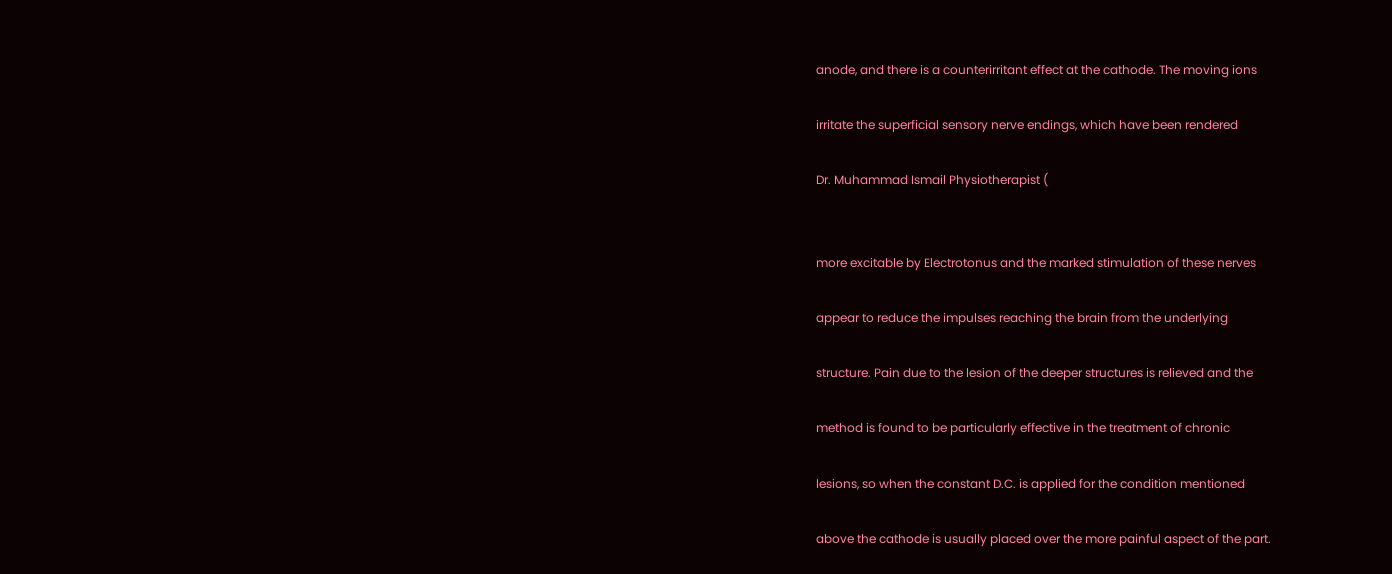anode, and there is a counterirritant effect at the cathode. The moving ions

irritate the superficial sensory nerve endings, which have been rendered

Dr. Muhammad Ismail Physiotherapist (


more excitable by Electrotonus and the marked stimulation of these nerves

appear to reduce the impulses reaching the brain from the underlying

structure. Pain due to the lesion of the deeper structures is relieved and the

method is found to be particularly effective in the treatment of chronic

lesions, so when the constant D.C. is applied for the condition mentioned

above the cathode is usually placed over the more painful aspect of the part.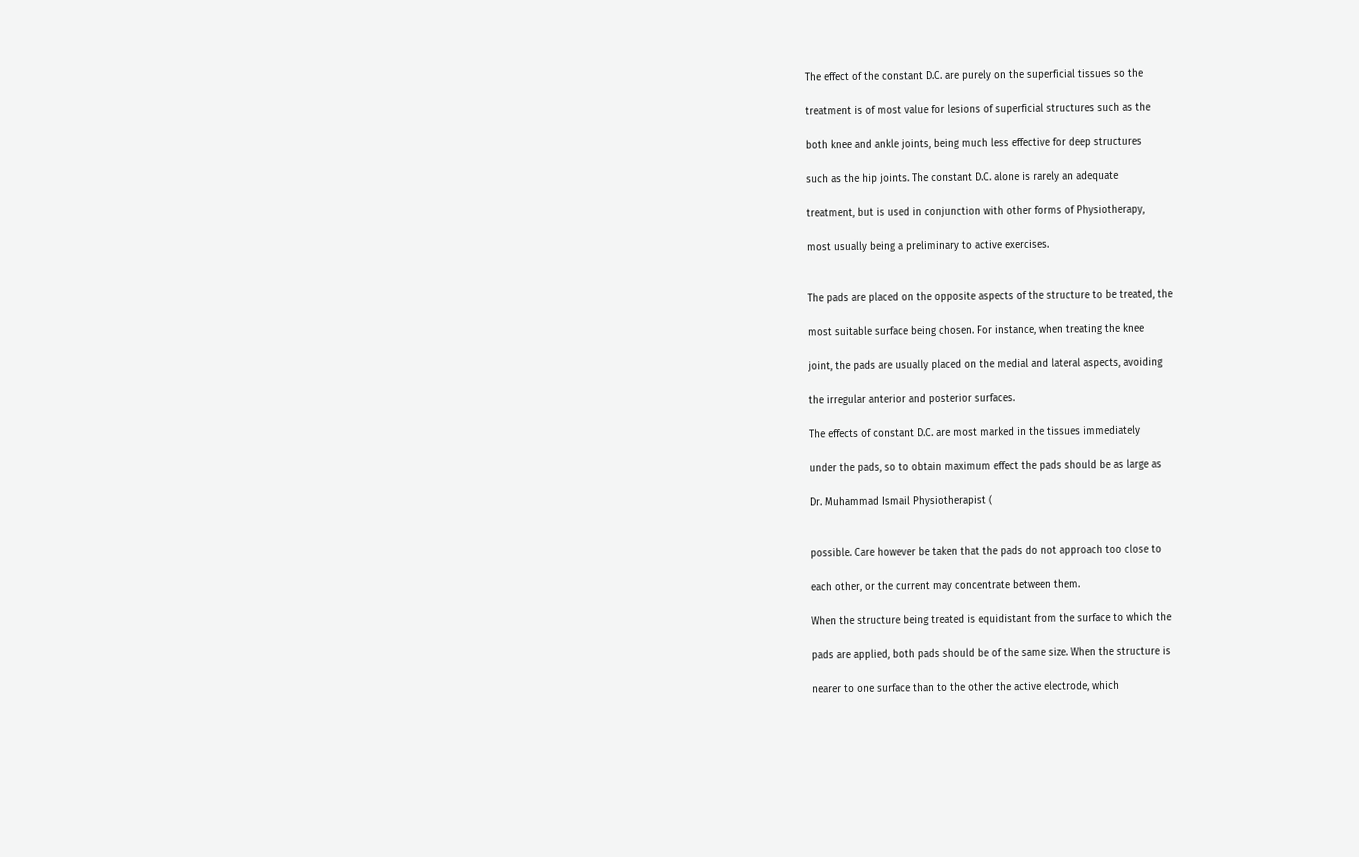The effect of the constant D.C. are purely on the superficial tissues so the

treatment is of most value for lesions of superficial structures such as the

both knee and ankle joints, being much less effective for deep structures

such as the hip joints. The constant D.C. alone is rarely an adequate

treatment, but is used in conjunction with other forms of Physiotherapy,

most usually being a preliminary to active exercises.


The pads are placed on the opposite aspects of the structure to be treated, the

most suitable surface being chosen. For instance, when treating the knee

joint, the pads are usually placed on the medial and lateral aspects, avoiding

the irregular anterior and posterior surfaces.

The effects of constant D.C. are most marked in the tissues immediately

under the pads, so to obtain maximum effect the pads should be as large as

Dr. Muhammad Ismail Physiotherapist (


possible. Care however be taken that the pads do not approach too close to

each other, or the current may concentrate between them.

When the structure being treated is equidistant from the surface to which the

pads are applied, both pads should be of the same size. When the structure is

nearer to one surface than to the other the active electrode, which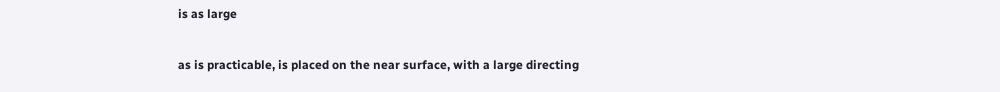is as large

as is practicable, is placed on the near surface, with a large directing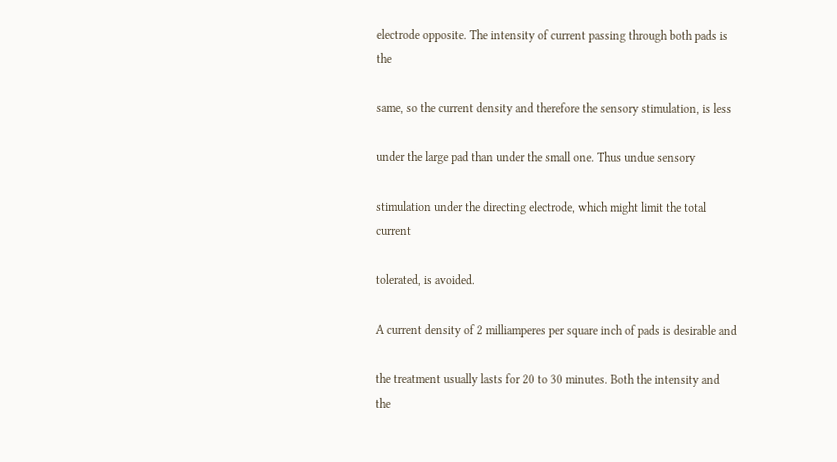electrode opposite. The intensity of current passing through both pads is the

same, so the current density and therefore the sensory stimulation, is less

under the large pad than under the small one. Thus undue sensory

stimulation under the directing electrode, which might limit the total current

tolerated, is avoided.

A current density of 2 milliamperes per square inch of pads is desirable and

the treatment usually lasts for 20 to 30 minutes. Both the intensity and the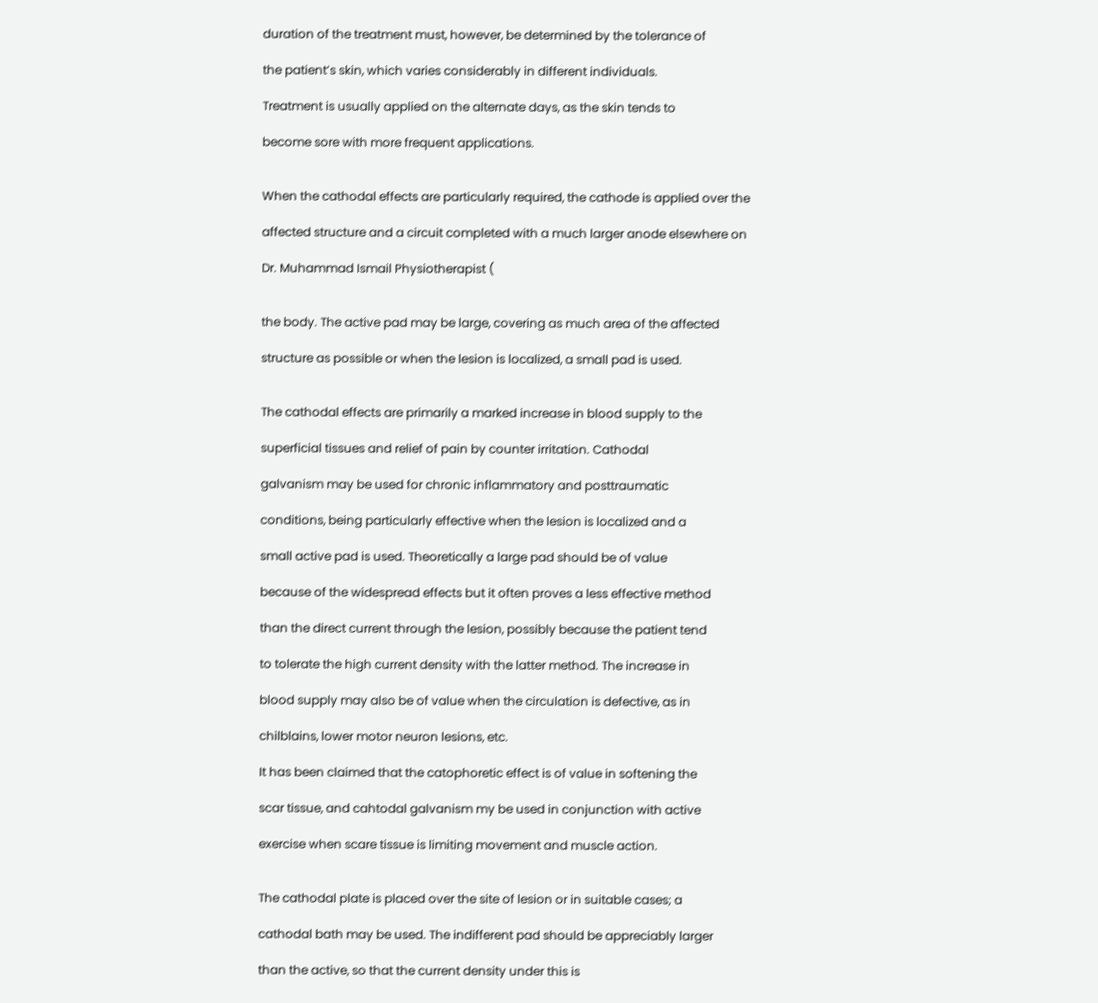duration of the treatment must, however, be determined by the tolerance of

the patient’s skin, which varies considerably in different individuals.

Treatment is usually applied on the alternate days, as the skin tends to

become sore with more frequent applications.


When the cathodal effects are particularly required, the cathode is applied over the

affected structure and a circuit completed with a much larger anode elsewhere on

Dr. Muhammad Ismail Physiotherapist (


the body. The active pad may be large, covering as much area of the affected

structure as possible or when the lesion is localized, a small pad is used.


The cathodal effects are primarily a marked increase in blood supply to the

superficial tissues and relief of pain by counter irritation. Cathodal

galvanism may be used for chronic inflammatory and posttraumatic

conditions, being particularly effective when the lesion is localized and a

small active pad is used. Theoretically a large pad should be of value

because of the widespread effects but it often proves a less effective method

than the direct current through the lesion, possibly because the patient tend

to tolerate the high current density with the latter method. The increase in

blood supply may also be of value when the circulation is defective, as in

chilblains, lower motor neuron lesions, etc.

It has been claimed that the catophoretic effect is of value in softening the

scar tissue, and cahtodal galvanism my be used in conjunction with active

exercise when scare tissue is limiting movement and muscle action.


The cathodal plate is placed over the site of lesion or in suitable cases; a

cathodal bath may be used. The indifferent pad should be appreciably larger

than the active, so that the current density under this is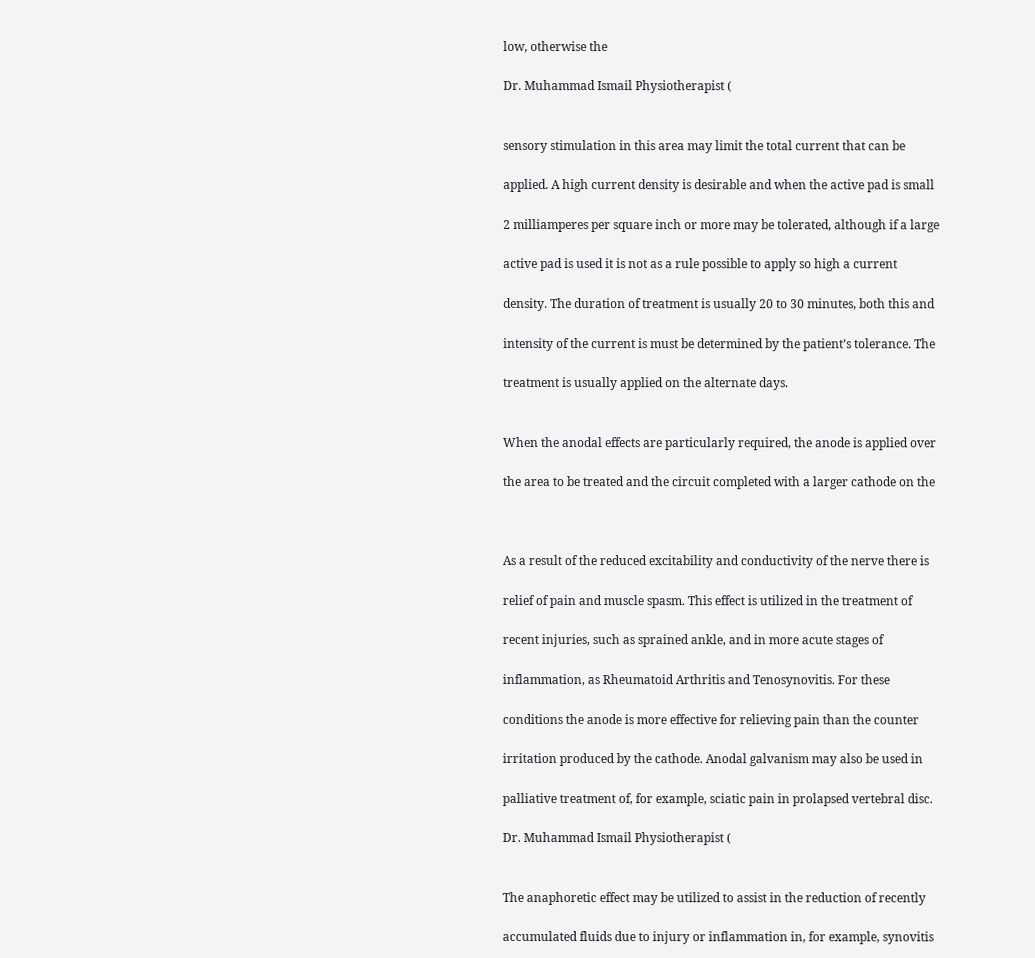low, otherwise the

Dr. Muhammad Ismail Physiotherapist (


sensory stimulation in this area may limit the total current that can be

applied. A high current density is desirable and when the active pad is small

2 milliamperes per square inch or more may be tolerated, although if a large

active pad is used it is not as a rule possible to apply so high a current

density. The duration of treatment is usually 20 to 30 minutes, both this and

intensity of the current is must be determined by the patient’s tolerance. The

treatment is usually applied on the alternate days.


When the anodal effects are particularly required, the anode is applied over

the area to be treated and the circuit completed with a larger cathode on the



As a result of the reduced excitability and conductivity of the nerve there is

relief of pain and muscle spasm. This effect is utilized in the treatment of

recent injuries, such as sprained ankle, and in more acute stages of

inflammation, as Rheumatoid Arthritis and Tenosynovitis. For these

conditions the anode is more effective for relieving pain than the counter

irritation produced by the cathode. Anodal galvanism may also be used in

palliative treatment of, for example, sciatic pain in prolapsed vertebral disc.

Dr. Muhammad Ismail Physiotherapist (


The anaphoretic effect may be utilized to assist in the reduction of recently

accumulated fluids due to injury or inflammation in, for example, synovitis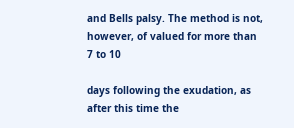and Bells palsy. The method is not, however, of valued for more than 7 to 10

days following the exudation, as after this time the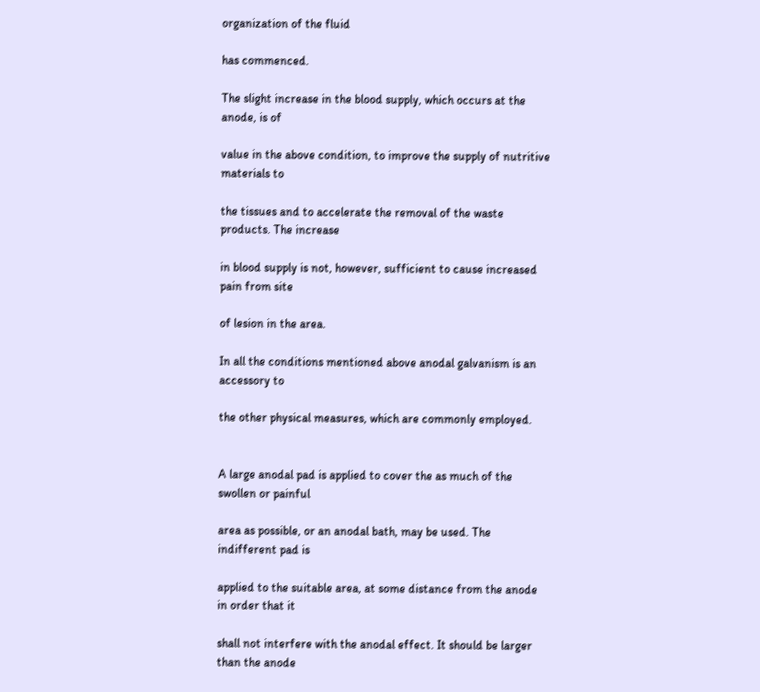organization of the fluid

has commenced.

The slight increase in the blood supply, which occurs at the anode, is of

value in the above condition, to improve the supply of nutritive materials to

the tissues and to accelerate the removal of the waste products. The increase

in blood supply is not, however, sufficient to cause increased pain from site

of lesion in the area.

In all the conditions mentioned above anodal galvanism is an accessory to

the other physical measures, which are commonly employed.


A large anodal pad is applied to cover the as much of the swollen or painful

area as possible, or an anodal bath, may be used. The indifferent pad is

applied to the suitable area, at some distance from the anode in order that it

shall not interfere with the anodal effect. It should be larger than the anode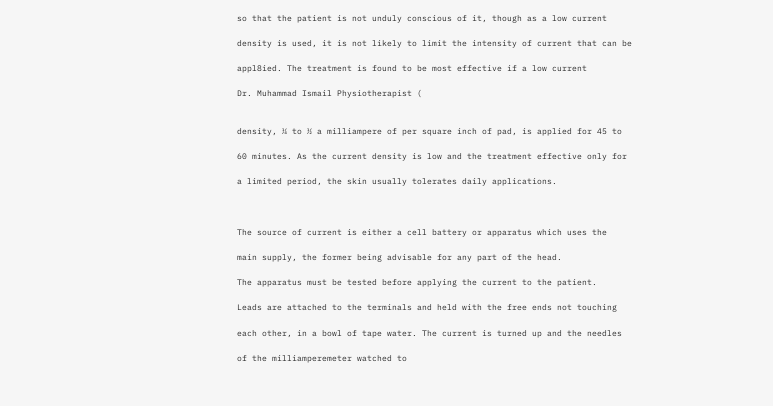so that the patient is not unduly conscious of it, though as a low current

density is used, it is not likely to limit the intensity of current that can be

appl8ied. The treatment is found to be most effective if a low current

Dr. Muhammad Ismail Physiotherapist (


density, ¼ to ½ a milliampere of per square inch of pad, is applied for 45 to

60 minutes. As the current density is low and the treatment effective only for

a limited period, the skin usually tolerates daily applications.



The source of current is either a cell battery or apparatus which uses the

main supply, the former being advisable for any part of the head.

The apparatus must be tested before applying the current to the patient.

Leads are attached to the terminals and held with the free ends not touching

each other, in a bowl of tape water. The current is turned up and the needles

of the milliamperemeter watched to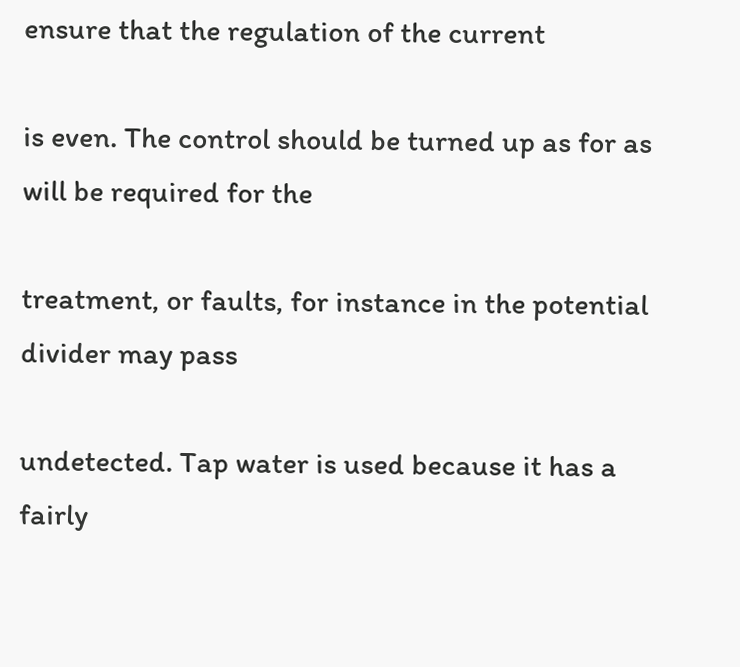ensure that the regulation of the current

is even. The control should be turned up as for as will be required for the

treatment, or faults, for instance in the potential divider may pass

undetected. Tap water is used because it has a fairly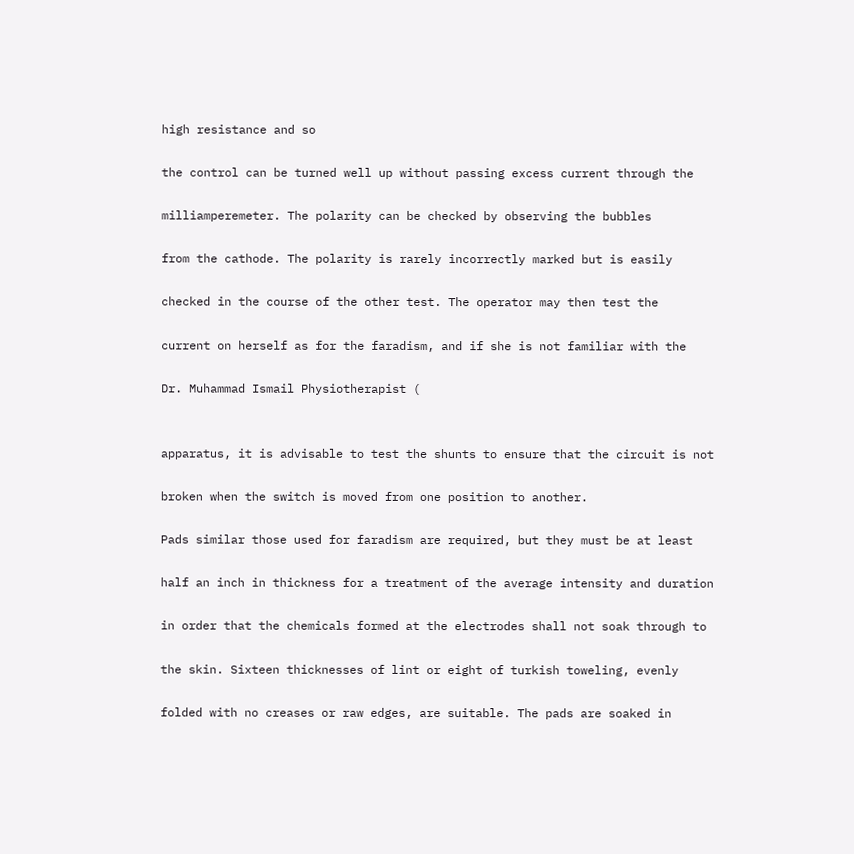high resistance and so

the control can be turned well up without passing excess current through the

milliamperemeter. The polarity can be checked by observing the bubbles

from the cathode. The polarity is rarely incorrectly marked but is easily

checked in the course of the other test. The operator may then test the

current on herself as for the faradism, and if she is not familiar with the

Dr. Muhammad Ismail Physiotherapist (


apparatus, it is advisable to test the shunts to ensure that the circuit is not

broken when the switch is moved from one position to another.

Pads similar those used for faradism are required, but they must be at least

half an inch in thickness for a treatment of the average intensity and duration

in order that the chemicals formed at the electrodes shall not soak through to

the skin. Sixteen thicknesses of lint or eight of turkish toweling, evenly

folded with no creases or raw edges, are suitable. The pads are soaked in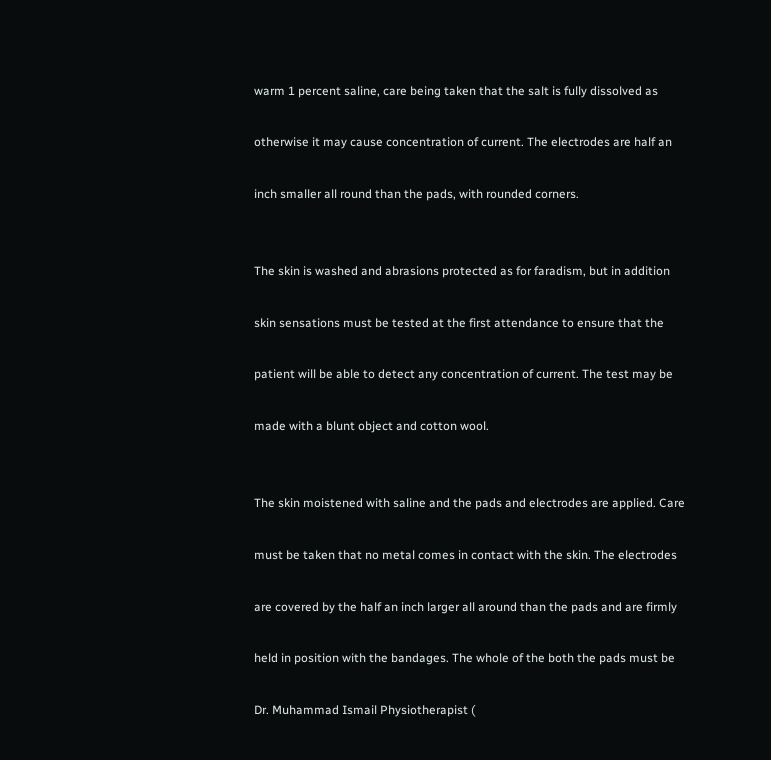warm 1 percent saline, care being taken that the salt is fully dissolved as

otherwise it may cause concentration of current. The electrodes are half an

inch smaller all round than the pads, with rounded corners.


The skin is washed and abrasions protected as for faradism, but in addition

skin sensations must be tested at the first attendance to ensure that the

patient will be able to detect any concentration of current. The test may be

made with a blunt object and cotton wool.


The skin moistened with saline and the pads and electrodes are applied. Care

must be taken that no metal comes in contact with the skin. The electrodes

are covered by the half an inch larger all around than the pads and are firmly

held in position with the bandages. The whole of the both the pads must be

Dr. Muhammad Ismail Physiotherapist (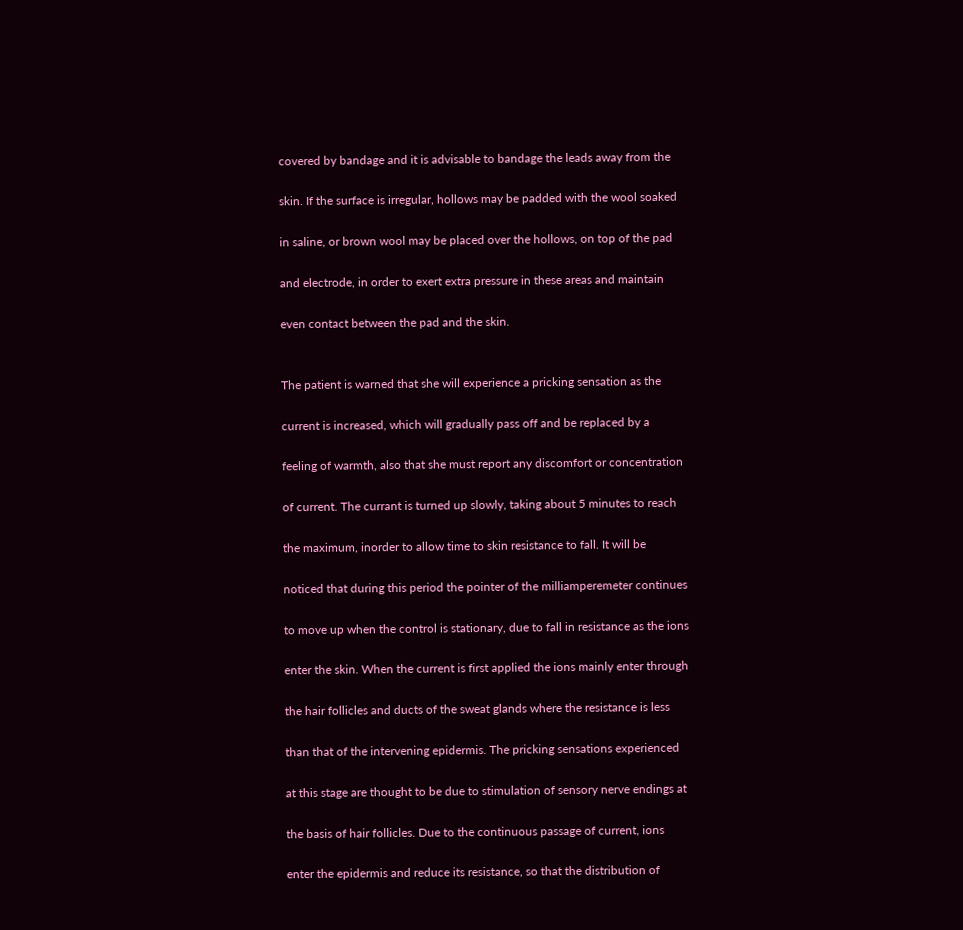covered by bandage and it is advisable to bandage the leads away from the

skin. If the surface is irregular, hollows may be padded with the wool soaked

in saline, or brown wool may be placed over the hollows, on top of the pad

and electrode, in order to exert extra pressure in these areas and maintain

even contact between the pad and the skin.


The patient is warned that she will experience a pricking sensation as the

current is increased, which will gradually pass off and be replaced by a

feeling of warmth, also that she must report any discomfort or concentration

of current. The currant is turned up slowly, taking about 5 minutes to reach

the maximum, inorder to allow time to skin resistance to fall. It will be

noticed that during this period the pointer of the milliamperemeter continues

to move up when the control is stationary, due to fall in resistance as the ions

enter the skin. When the current is first applied the ions mainly enter through

the hair follicles and ducts of the sweat glands where the resistance is less

than that of the intervening epidermis. The pricking sensations experienced

at this stage are thought to be due to stimulation of sensory nerve endings at

the basis of hair follicles. Due to the continuous passage of current, ions

enter the epidermis and reduce its resistance, so that the distribution of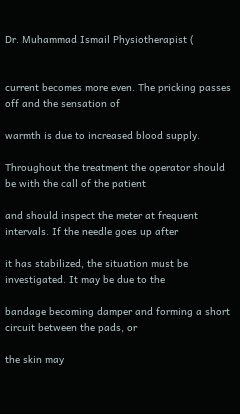Dr. Muhammad Ismail Physiotherapist (


current becomes more even. The pricking passes off and the sensation of

warmth is due to increased blood supply.

Throughout the treatment the operator should be with the call of the patient

and should inspect the meter at frequent intervals. If the needle goes up after

it has stabilized, the situation must be investigated. It may be due to the

bandage becoming damper and forming a short circuit between the pads, or

the skin may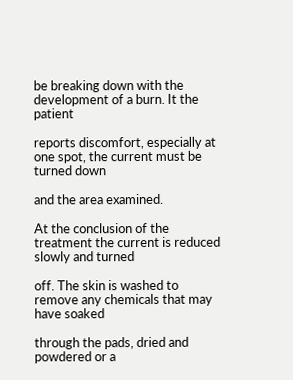be breaking down with the development of a burn. It the patient

reports discomfort, especially at one spot, the current must be turned down

and the area examined.

At the conclusion of the treatment the current is reduced slowly and turned

off. The skin is washed to remove any chemicals that may have soaked

through the pads, dried and powdered or a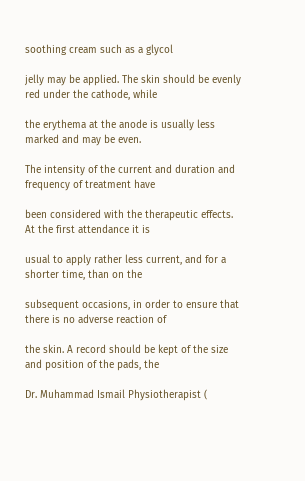soothing cream such as a glycol

jelly may be applied. The skin should be evenly red under the cathode, while

the erythema at the anode is usually less marked and may be even.

The intensity of the current and duration and frequency of treatment have

been considered with the therapeutic effects. At the first attendance it is

usual to apply rather less current, and for a shorter time, than on the

subsequent occasions, in order to ensure that there is no adverse reaction of

the skin. A record should be kept of the size and position of the pads, the

Dr. Muhammad Ismail Physiotherapist (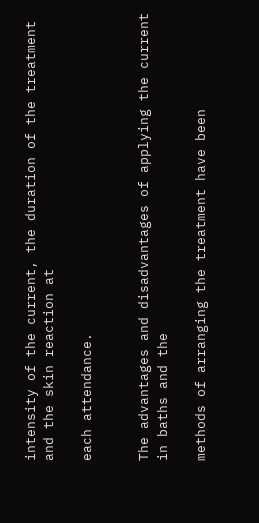intensity of the current, the duration of the treatment and the skin reaction at

each attendance.


The advantages and disadvantages of applying the current in baths and the

methods of arranging the treatment have been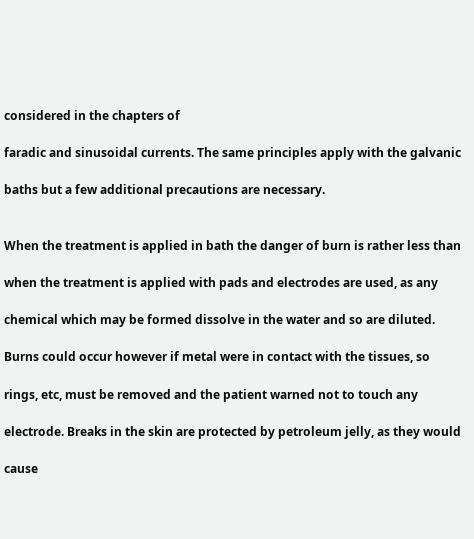considered in the chapters of

faradic and sinusoidal currents. The same principles apply with the galvanic

baths but a few additional precautions are necessary.


When the treatment is applied in bath the danger of burn is rather less than

when the treatment is applied with pads and electrodes are used, as any

chemical which may be formed dissolve in the water and so are diluted.

Burns could occur however if metal were in contact with the tissues, so

rings, etc, must be removed and the patient warned not to touch any

electrode. Breaks in the skin are protected by petroleum jelly, as they would

cause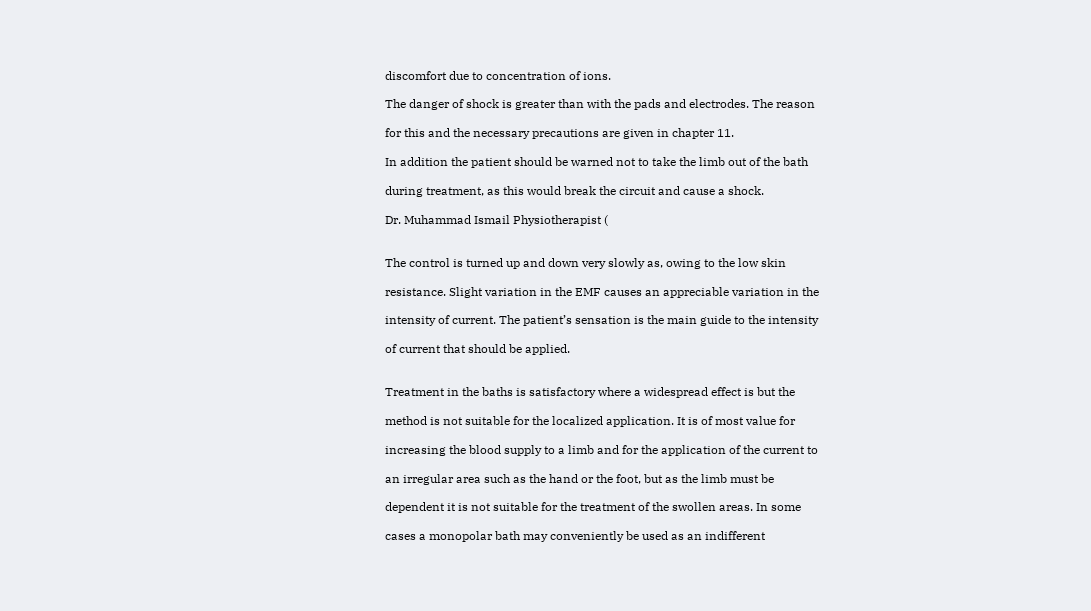discomfort due to concentration of ions.

The danger of shock is greater than with the pads and electrodes. The reason

for this and the necessary precautions are given in chapter 11.

In addition the patient should be warned not to take the limb out of the bath

during treatment, as this would break the circuit and cause a shock.

Dr. Muhammad Ismail Physiotherapist (


The control is turned up and down very slowly as, owing to the low skin

resistance. Slight variation in the EMF causes an appreciable variation in the

intensity of current. The patient’s sensation is the main guide to the intensity

of current that should be applied.


Treatment in the baths is satisfactory where a widespread effect is but the

method is not suitable for the localized application. It is of most value for

increasing the blood supply to a limb and for the application of the current to

an irregular area such as the hand or the foot, but as the limb must be

dependent it is not suitable for the treatment of the swollen areas. In some

cases a monopolar bath may conveniently be used as an indifferent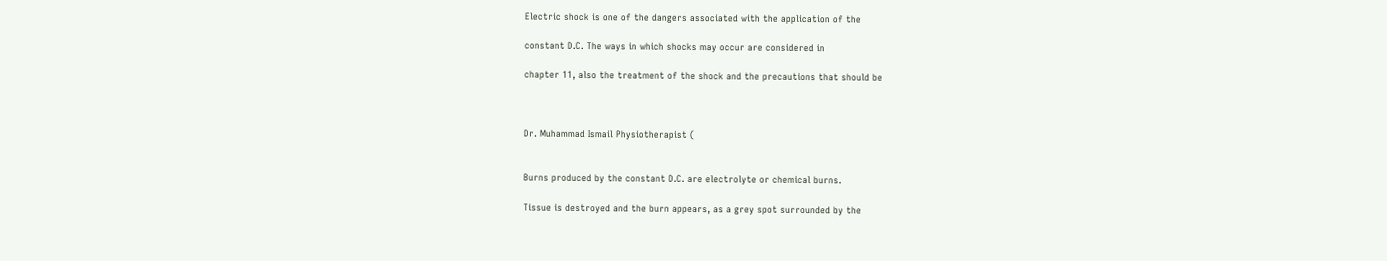Electric shock is one of the dangers associated with the application of the

constant D.C. The ways in which shocks may occur are considered in

chapter 11, also the treatment of the shock and the precautions that should be



Dr. Muhammad Ismail Physiotherapist (


Burns produced by the constant D.C. are electrolyte or chemical burns.

Tissue is destroyed and the burn appears, as a grey spot surrounded by the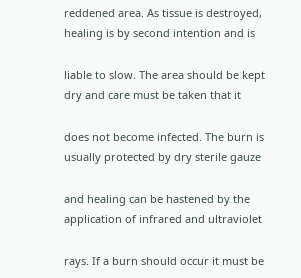reddened area. As tissue is destroyed, healing is by second intention and is

liable to slow. The area should be kept dry and care must be taken that it

does not become infected. The burn is usually protected by dry sterile gauze

and healing can be hastened by the application of infrared and ultraviolet

rays. If a burn should occur it must be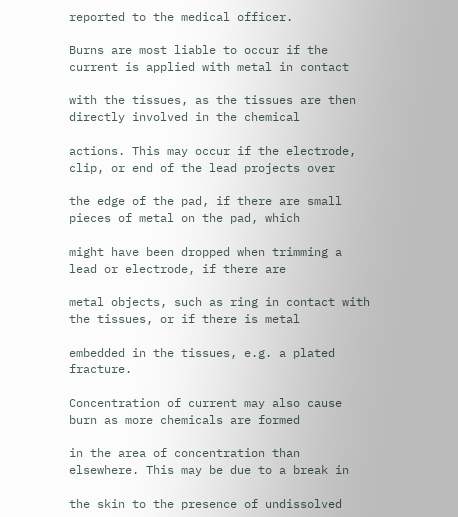reported to the medical officer.

Burns are most liable to occur if the current is applied with metal in contact

with the tissues, as the tissues are then directly involved in the chemical

actions. This may occur if the electrode, clip, or end of the lead projects over

the edge of the pad, if there are small pieces of metal on the pad, which

might have been dropped when trimming a lead or electrode, if there are

metal objects, such as ring in contact with the tissues, or if there is metal

embedded in the tissues, e.g. a plated fracture.

Concentration of current may also cause burn as more chemicals are formed

in the area of concentration than elsewhere. This may be due to a break in

the skin to the presence of undissolved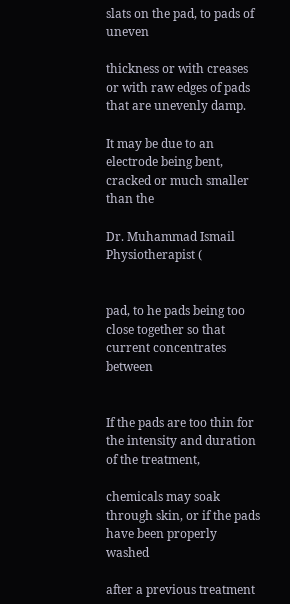slats on the pad, to pads of uneven

thickness or with creases or with raw edges of pads that are unevenly damp.

It may be due to an electrode being bent, cracked or much smaller than the

Dr. Muhammad Ismail Physiotherapist (


pad, to he pads being too close together so that current concentrates between


If the pads are too thin for the intensity and duration of the treatment,

chemicals may soak through skin, or if the pads have been properly washed

after a previous treatment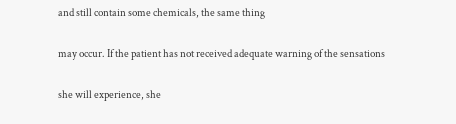and still contain some chemicals, the same thing

may occur. If the patient has not received adequate warning of the sensations

she will experience, she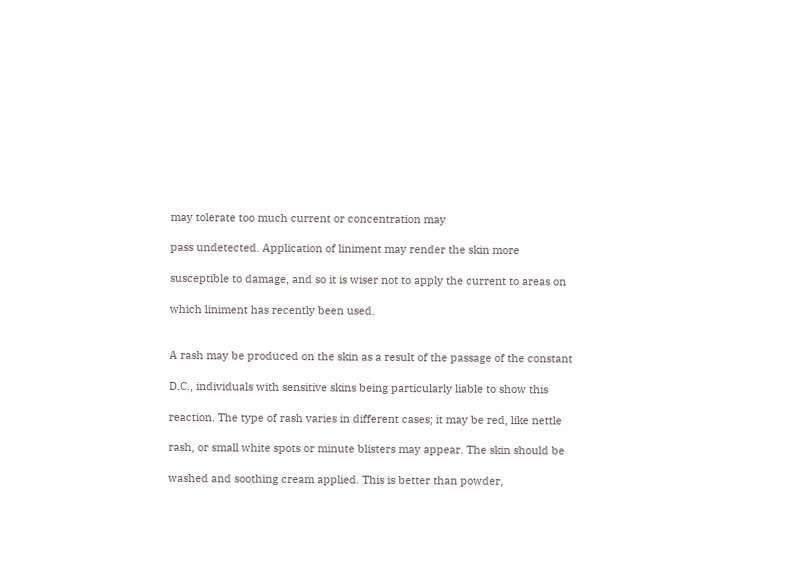may tolerate too much current or concentration may

pass undetected. Application of liniment may render the skin more

susceptible to damage, and so it is wiser not to apply the current to areas on

which liniment has recently been used.


A rash may be produced on the skin as a result of the passage of the constant

D.C., individuals with sensitive skins being particularly liable to show this

reaction. The type of rash varies in different cases; it may be red, like nettle

rash, or small white spots or minute blisters may appear. The skin should be

washed and soothing cream applied. This is better than powder,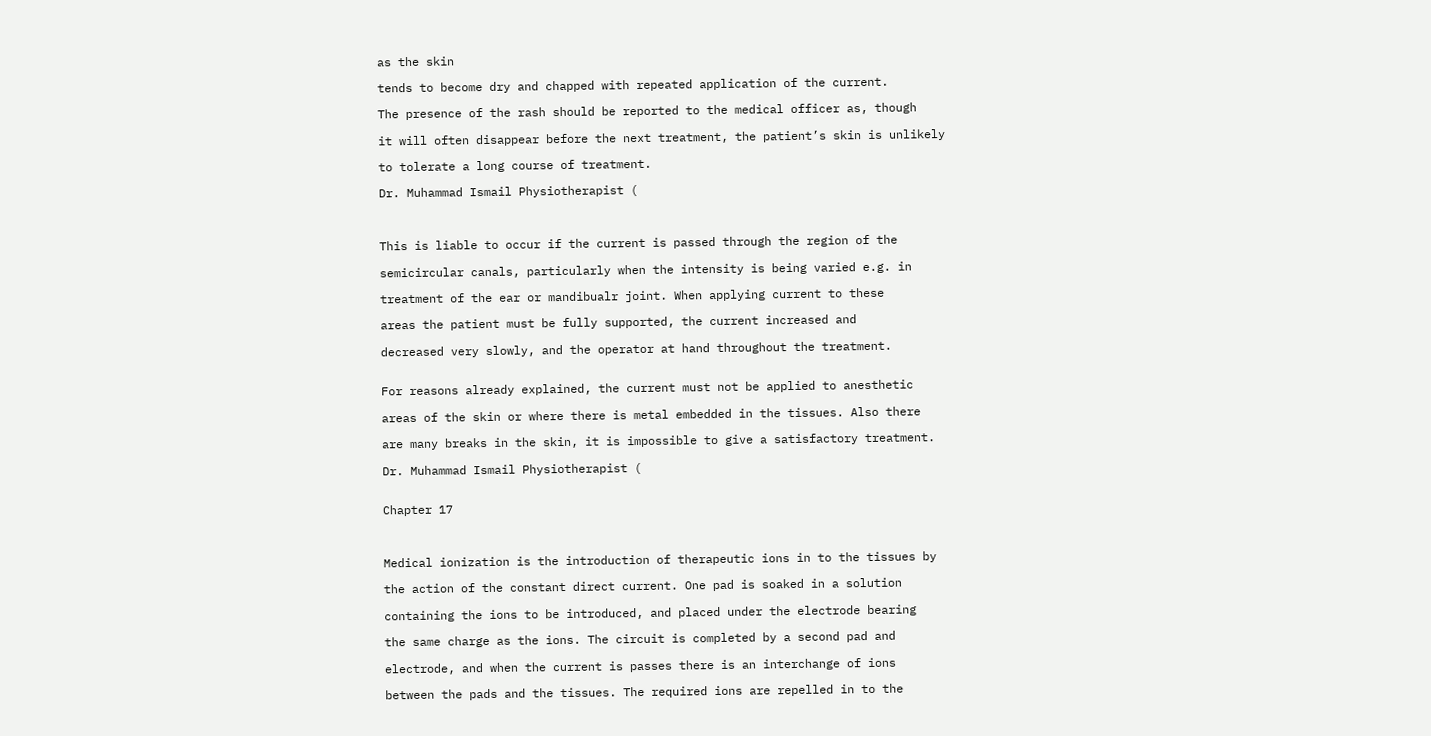as the skin

tends to become dry and chapped with repeated application of the current.

The presence of the rash should be reported to the medical officer as, though

it will often disappear before the next treatment, the patient’s skin is unlikely

to tolerate a long course of treatment.

Dr. Muhammad Ismail Physiotherapist (



This is liable to occur if the current is passed through the region of the

semicircular canals, particularly when the intensity is being varied e.g. in

treatment of the ear or mandibualr joint. When applying current to these

areas the patient must be fully supported, the current increased and

decreased very slowly, and the operator at hand throughout the treatment.


For reasons already explained, the current must not be applied to anesthetic

areas of the skin or where there is metal embedded in the tissues. Also there

are many breaks in the skin, it is impossible to give a satisfactory treatment.

Dr. Muhammad Ismail Physiotherapist (


Chapter 17



Medical ionization is the introduction of therapeutic ions in to the tissues by

the action of the constant direct current. One pad is soaked in a solution

containing the ions to be introduced, and placed under the electrode bearing

the same charge as the ions. The circuit is completed by a second pad and

electrode, and when the current is passes there is an interchange of ions

between the pads and the tissues. The required ions are repelled in to the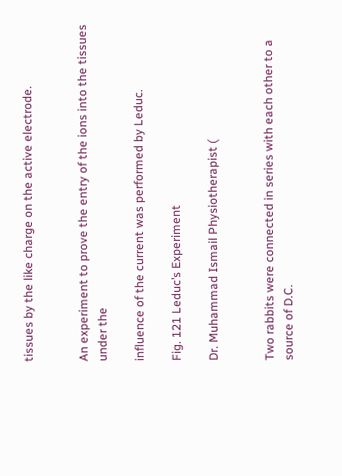tissues by the like charge on the active electrode.


An experiment to prove the entry of the ions into the tissues under the

influence of the current was performed by Leduc.

Fig. 121 Leduc’s Experiment

Dr. Muhammad Ismail Physiotherapist (


Two rabbits were connected in series with each other to a source of D.C.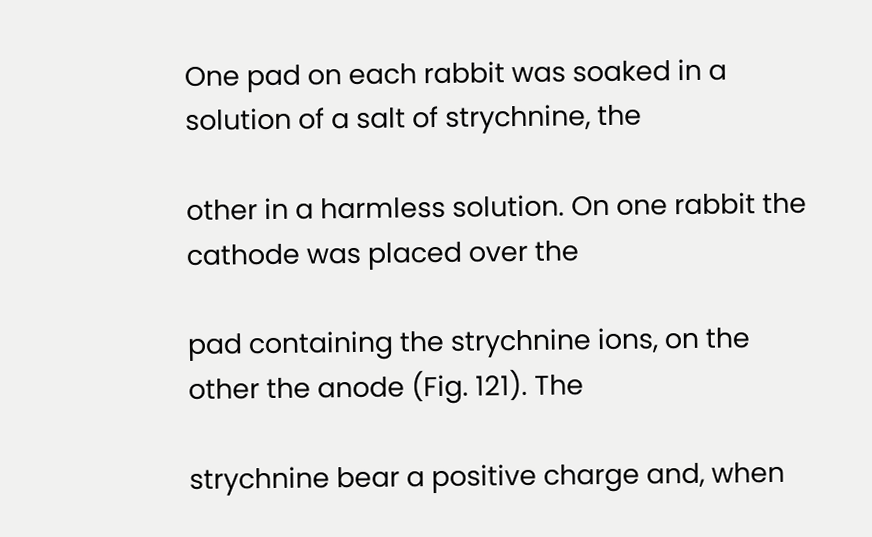One pad on each rabbit was soaked in a solution of a salt of strychnine, the

other in a harmless solution. On one rabbit the cathode was placed over the

pad containing the strychnine ions, on the other the anode (Fig. 121). The

strychnine bear a positive charge and, when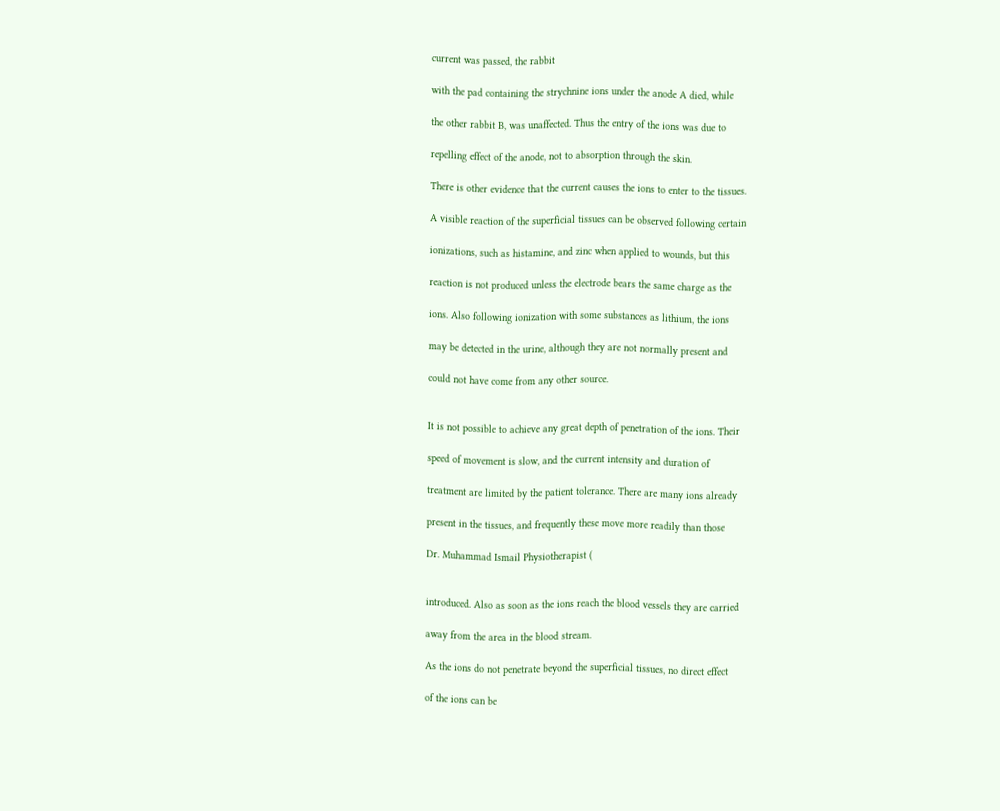current was passed, the rabbit

with the pad containing the strychnine ions under the anode A died, while

the other rabbit B, was unaffected. Thus the entry of the ions was due to

repelling effect of the anode, not to absorption through the skin.

There is other evidence that the current causes the ions to enter to the tissues.

A visible reaction of the superficial tissues can be observed following certain

ionizations, such as histamine, and zinc when applied to wounds, but this

reaction is not produced unless the electrode bears the same charge as the

ions. Also following ionization with some substances as lithium, the ions

may be detected in the urine, although they are not normally present and

could not have come from any other source.


It is not possible to achieve any great depth of penetration of the ions. Their

speed of movement is slow, and the current intensity and duration of

treatment are limited by the patient tolerance. There are many ions already

present in the tissues, and frequently these move more readily than those

Dr. Muhammad Ismail Physiotherapist (


introduced. Also as soon as the ions reach the blood vessels they are carried

away from the area in the blood stream.

As the ions do not penetrate beyond the superficial tissues, no direct effect

of the ions can be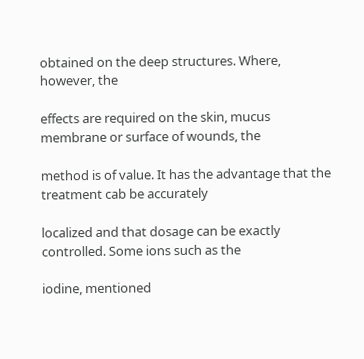obtained on the deep structures. Where, however, the

effects are required on the skin, mucus membrane or surface of wounds, the

method is of value. It has the advantage that the treatment cab be accurately

localized and that dosage can be exactly controlled. Some ions such as the

iodine, mentioned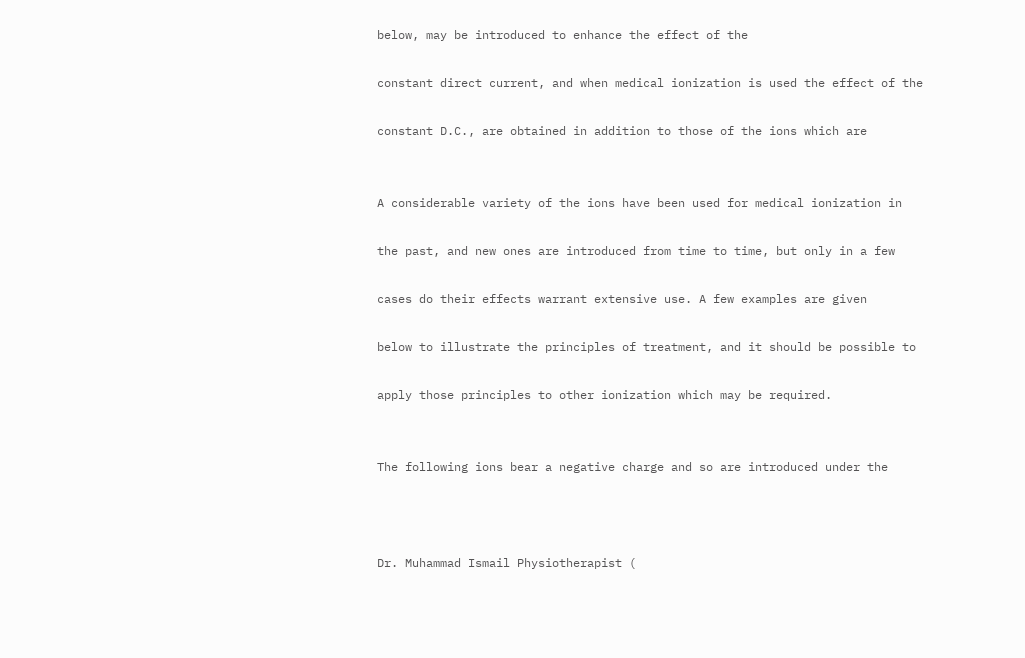below, may be introduced to enhance the effect of the

constant direct current, and when medical ionization is used the effect of the

constant D.C., are obtained in addition to those of the ions which are


A considerable variety of the ions have been used for medical ionization in

the past, and new ones are introduced from time to time, but only in a few

cases do their effects warrant extensive use. A few examples are given

below to illustrate the principles of treatment, and it should be possible to

apply those principles to other ionization which may be required.


The following ions bear a negative charge and so are introduced under the



Dr. Muhammad Ismail Physiotherapist (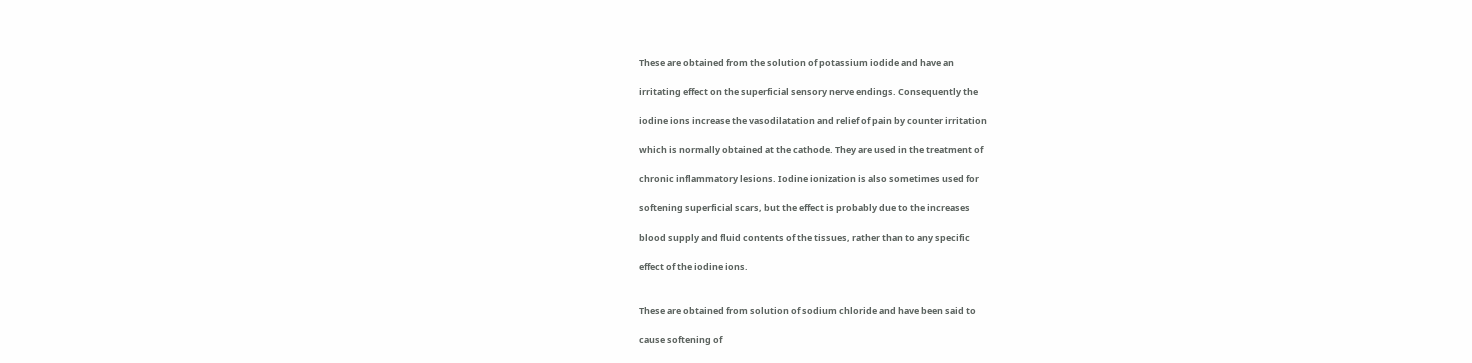These are obtained from the solution of potassium iodide and have an

irritating effect on the superficial sensory nerve endings. Consequently the

iodine ions increase the vasodilatation and relief of pain by counter irritation

which is normally obtained at the cathode. They are used in the treatment of

chronic inflammatory lesions. Iodine ionization is also sometimes used for

softening superficial scars, but the effect is probably due to the increases

blood supply and fluid contents of the tissues, rather than to any specific

effect of the iodine ions.


These are obtained from solution of sodium chloride and have been said to

cause softening of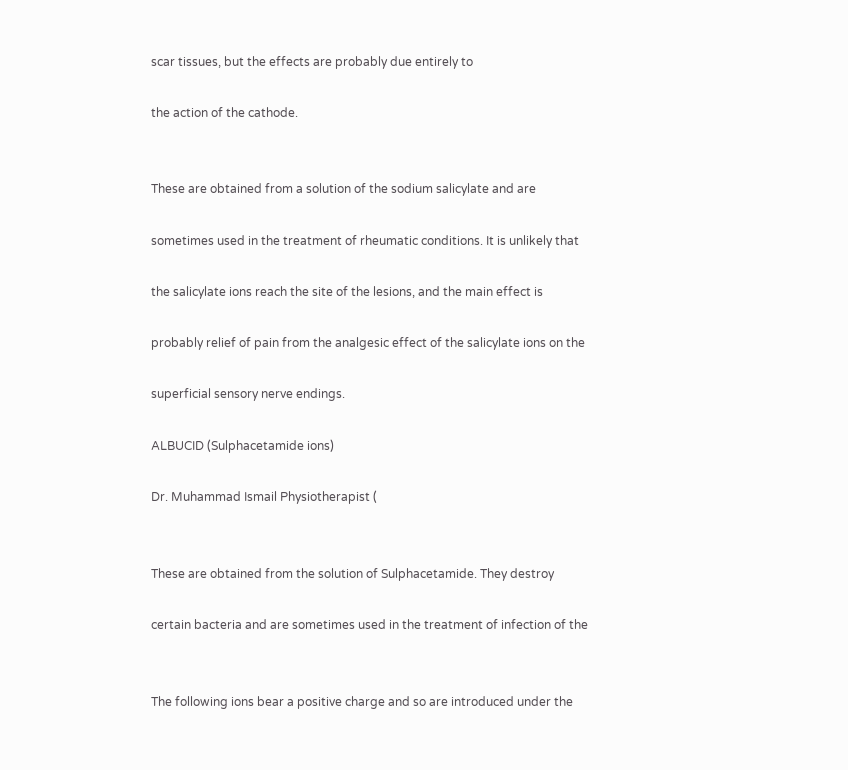scar tissues, but the effects are probably due entirely to

the action of the cathode.


These are obtained from a solution of the sodium salicylate and are

sometimes used in the treatment of rheumatic conditions. It is unlikely that

the salicylate ions reach the site of the lesions, and the main effect is

probably relief of pain from the analgesic effect of the salicylate ions on the

superficial sensory nerve endings.

ALBUCID (Sulphacetamide ions)

Dr. Muhammad Ismail Physiotherapist (


These are obtained from the solution of Sulphacetamide. They destroy

certain bacteria and are sometimes used in the treatment of infection of the


The following ions bear a positive charge and so are introduced under the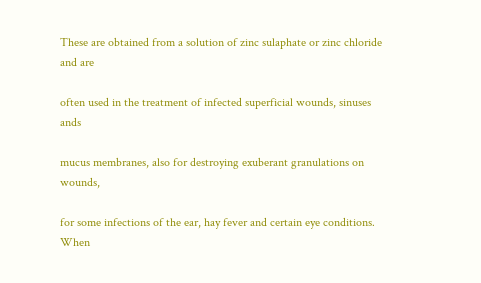These are obtained from a solution of zinc sulaphate or zinc chloride and are

often used in the treatment of infected superficial wounds, sinuses ands

mucus membranes, also for destroying exuberant granulations on wounds,

for some infections of the ear, hay fever and certain eye conditions. When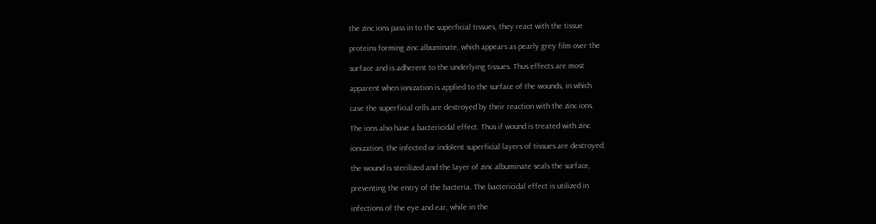the zinc ions pass in to the superficial tissues, they react with the tissue

proteins forming zinc albuminate, which appears as pearly grey film over the

surface and is adherent to the underlying tissues. Thus effects are most

apparent when ionization is applied to the surface of the wounds, in which

case the superficial cells are destroyed by their reaction with the zinc ions.

The ions also have a bactericidal effect. Thus if wound is treated with zinc

ionization, the infected or indolent superficial layers of tissues are destroyed,

the wound is sterilized and the layer of zinc albuminate seals the surface,

preventing the entry of the bacteria. The bactericidal effect is utilized in

infections of the eye and ear, while in the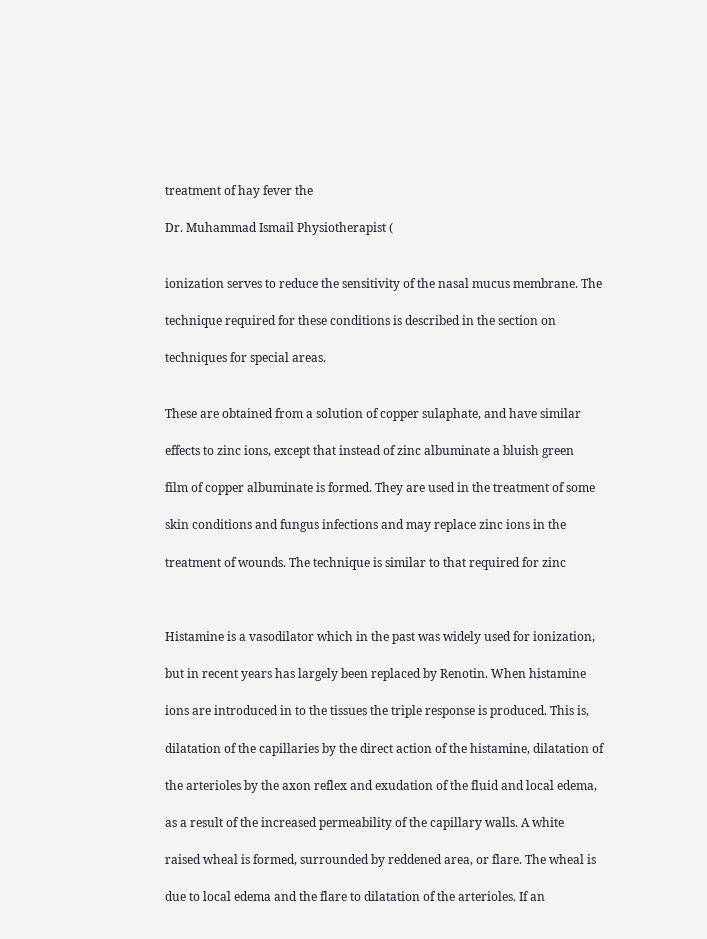treatment of hay fever the

Dr. Muhammad Ismail Physiotherapist (


ionization serves to reduce the sensitivity of the nasal mucus membrane. The

technique required for these conditions is described in the section on

techniques for special areas.


These are obtained from a solution of copper sulaphate, and have similar

effects to zinc ions, except that instead of zinc albuminate a bluish green

film of copper albuminate is formed. They are used in the treatment of some

skin conditions and fungus infections and may replace zinc ions in the

treatment of wounds. The technique is similar to that required for zinc



Histamine is a vasodilator which in the past was widely used for ionization,

but in recent years has largely been replaced by Renotin. When histamine

ions are introduced in to the tissues the triple response is produced. This is,

dilatation of the capillaries by the direct action of the histamine, dilatation of

the arterioles by the axon reflex and exudation of the fluid and local edema,

as a result of the increased permeability of the capillary walls. A white

raised wheal is formed, surrounded by reddened area, or flare. The wheal is

due to local edema and the flare to dilatation of the arterioles. If an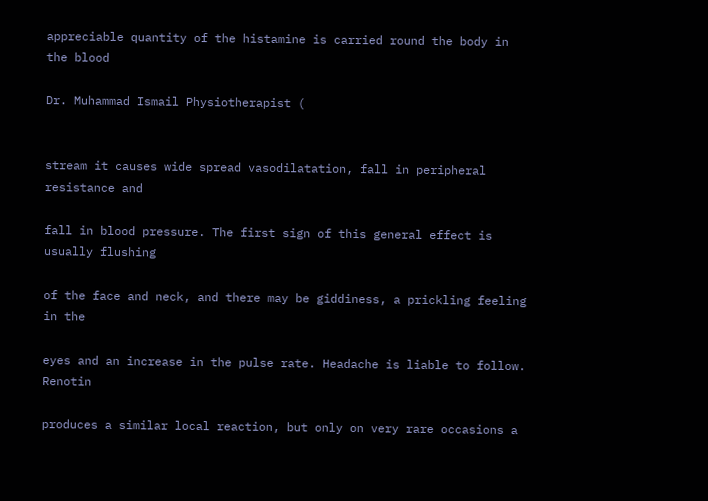appreciable quantity of the histamine is carried round the body in the blood

Dr. Muhammad Ismail Physiotherapist (


stream it causes wide spread vasodilatation, fall in peripheral resistance and

fall in blood pressure. The first sign of this general effect is usually flushing

of the face and neck, and there may be giddiness, a prickling feeling in the

eyes and an increase in the pulse rate. Headache is liable to follow. Renotin

produces a similar local reaction, but only on very rare occasions a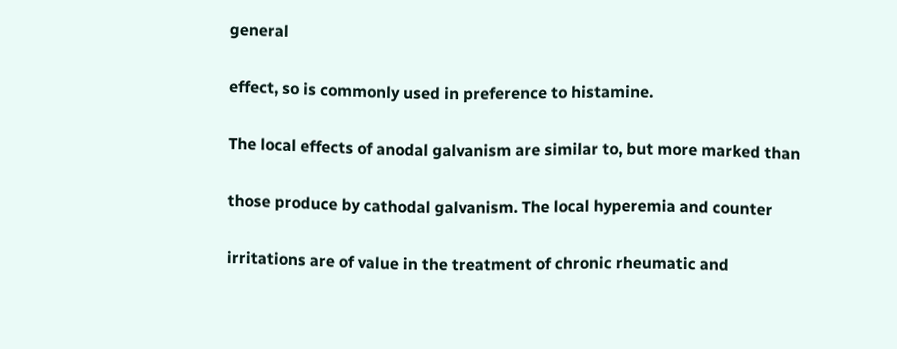general

effect, so is commonly used in preference to histamine.

The local effects of anodal galvanism are similar to, but more marked than

those produce by cathodal galvanism. The local hyperemia and counter

irritations are of value in the treatment of chronic rheumatic and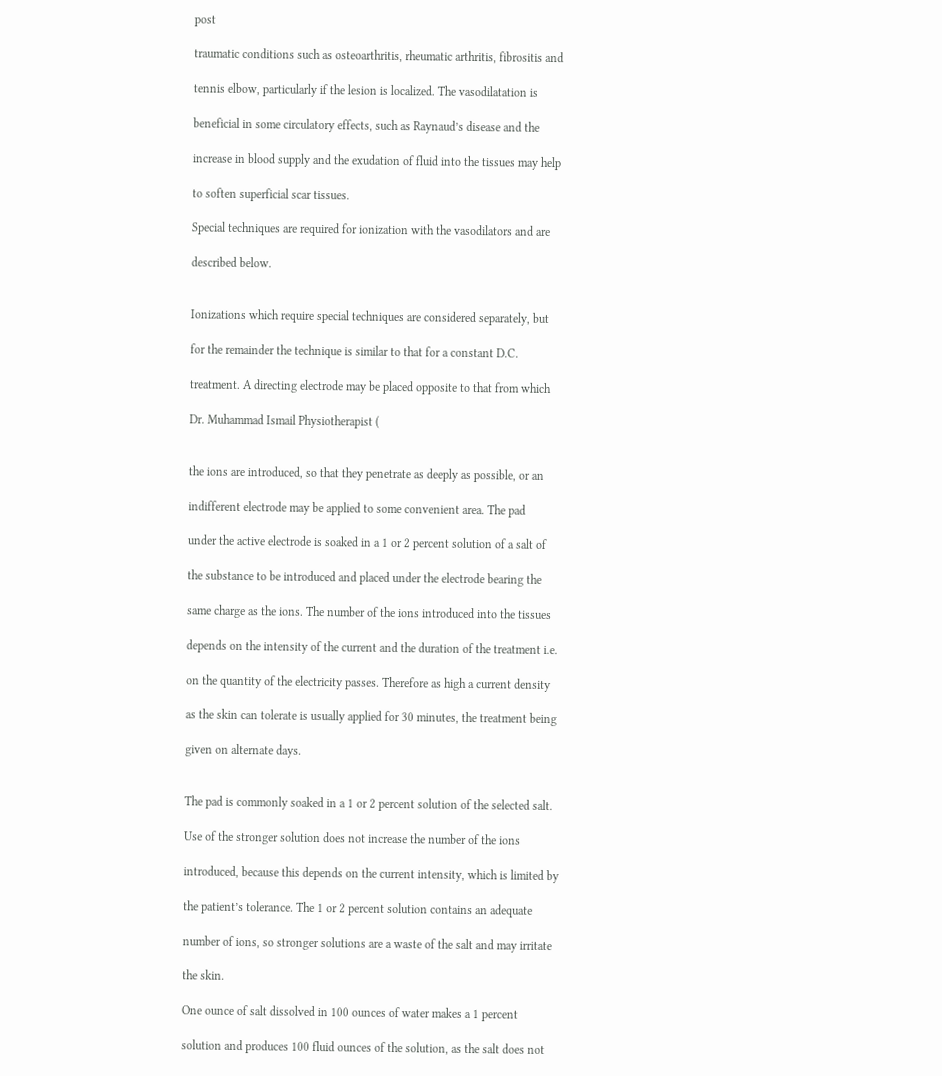post

traumatic conditions such as osteoarthritis, rheumatic arthritis, fibrositis and

tennis elbow, particularly if the lesion is localized. The vasodilatation is

beneficial in some circulatory effects, such as Raynaud’s disease and the

increase in blood supply and the exudation of fluid into the tissues may help

to soften superficial scar tissues.

Special techniques are required for ionization with the vasodilators and are

described below.


Ionizations which require special techniques are considered separately, but

for the remainder the technique is similar to that for a constant D.C.

treatment. A directing electrode may be placed opposite to that from which

Dr. Muhammad Ismail Physiotherapist (


the ions are introduced, so that they penetrate as deeply as possible, or an

indifferent electrode may be applied to some convenient area. The pad

under the active electrode is soaked in a 1 or 2 percent solution of a salt of

the substance to be introduced and placed under the electrode bearing the

same charge as the ions. The number of the ions introduced into the tissues

depends on the intensity of the current and the duration of the treatment i.e.

on the quantity of the electricity passes. Therefore as high a current density

as the skin can tolerate is usually applied for 30 minutes, the treatment being

given on alternate days.


The pad is commonly soaked in a 1 or 2 percent solution of the selected salt.

Use of the stronger solution does not increase the number of the ions

introduced, because this depends on the current intensity, which is limited by

the patient’s tolerance. The 1 or 2 percent solution contains an adequate

number of ions, so stronger solutions are a waste of the salt and may irritate

the skin.

One ounce of salt dissolved in 100 ounces of water makes a 1 percent

solution and produces 100 fluid ounces of the solution, as the salt does not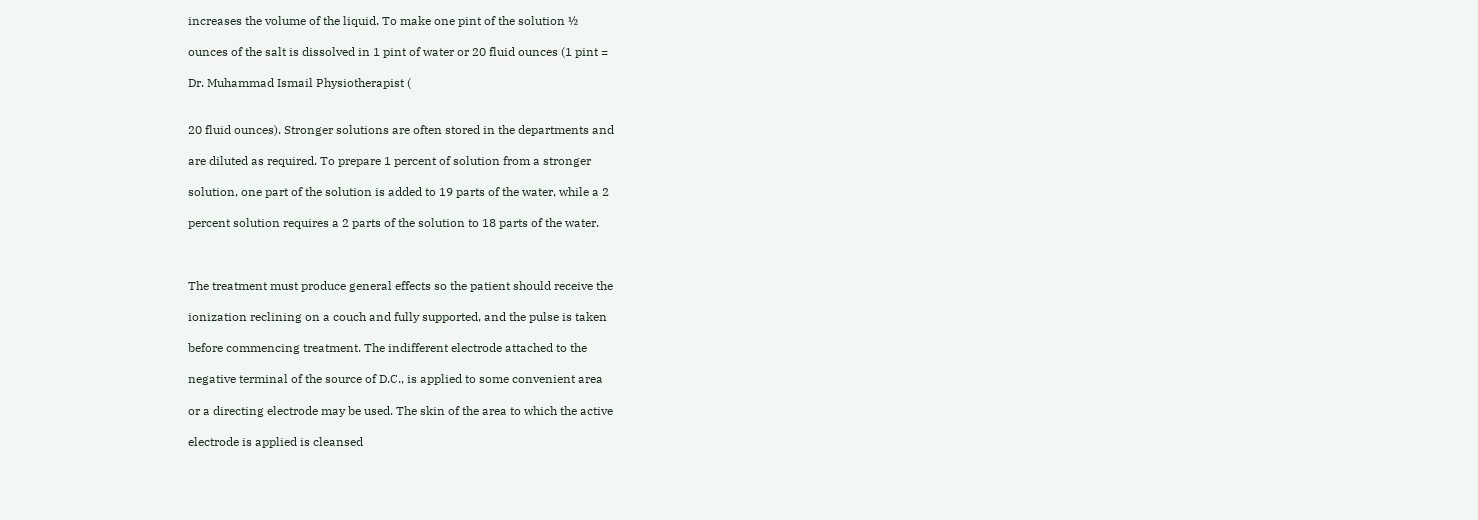increases the volume of the liquid. To make one pint of the solution ½

ounces of the salt is dissolved in 1 pint of water or 20 fluid ounces (1 pint =

Dr. Muhammad Ismail Physiotherapist (


20 fluid ounces). Stronger solutions are often stored in the departments and

are diluted as required. To prepare 1 percent of solution from a stronger

solution, one part of the solution is added to 19 parts of the water, while a 2

percent solution requires a 2 parts of the solution to 18 parts of the water.



The treatment must produce general effects so the patient should receive the

ionization reclining on a couch and fully supported, and the pulse is taken

before commencing treatment. The indifferent electrode attached to the

negative terminal of the source of D.C., is applied to some convenient area

or a directing electrode may be used. The skin of the area to which the active

electrode is applied is cleansed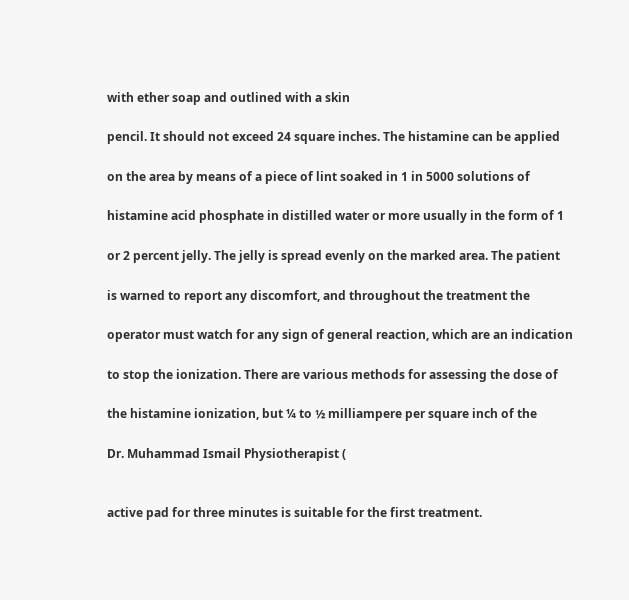with ether soap and outlined with a skin

pencil. It should not exceed 24 square inches. The histamine can be applied

on the area by means of a piece of lint soaked in 1 in 5000 solutions of

histamine acid phosphate in distilled water or more usually in the form of 1

or 2 percent jelly. The jelly is spread evenly on the marked area. The patient

is warned to report any discomfort, and throughout the treatment the

operator must watch for any sign of general reaction, which are an indication

to stop the ionization. There are various methods for assessing the dose of

the histamine ionization, but ¼ to ½ milliampere per square inch of the

Dr. Muhammad Ismail Physiotherapist (


active pad for three minutes is suitable for the first treatment.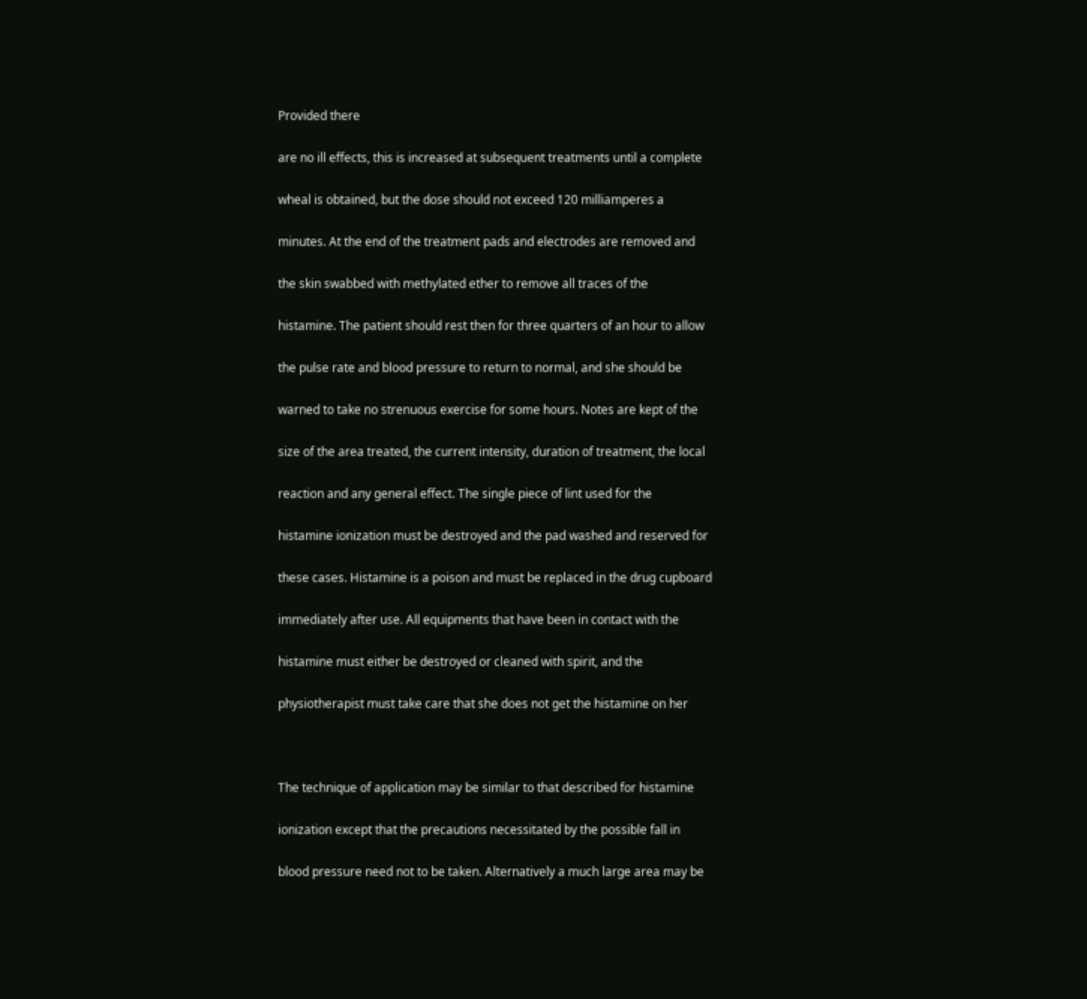Provided there

are no ill effects, this is increased at subsequent treatments until a complete

wheal is obtained, but the dose should not exceed 120 milliamperes a

minutes. At the end of the treatment pads and electrodes are removed and

the skin swabbed with methylated ether to remove all traces of the

histamine. The patient should rest then for three quarters of an hour to allow

the pulse rate and blood pressure to return to normal, and she should be

warned to take no strenuous exercise for some hours. Notes are kept of the

size of the area treated, the current intensity, duration of treatment, the local

reaction and any general effect. The single piece of lint used for the

histamine ionization must be destroyed and the pad washed and reserved for

these cases. Histamine is a poison and must be replaced in the drug cupboard

immediately after use. All equipments that have been in contact with the

histamine must either be destroyed or cleaned with spirit, and the

physiotherapist must take care that she does not get the histamine on her



The technique of application may be similar to that described for histamine

ionization except that the precautions necessitated by the possible fall in

blood pressure need not to be taken. Alternatively a much large area may be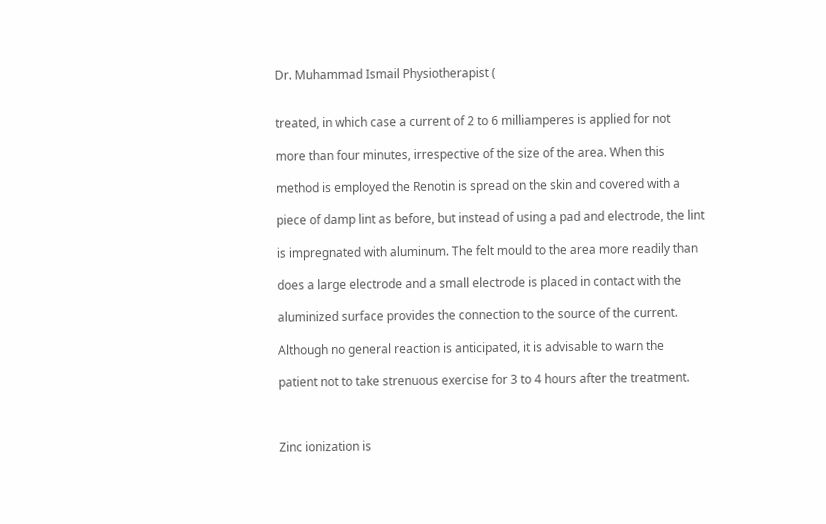Dr. Muhammad Ismail Physiotherapist (


treated, in which case a current of 2 to 6 milliamperes is applied for not

more than four minutes, irrespective of the size of the area. When this

method is employed the Renotin is spread on the skin and covered with a

piece of damp lint as before, but instead of using a pad and electrode, the lint

is impregnated with aluminum. The felt mould to the area more readily than

does a large electrode and a small electrode is placed in contact with the

aluminized surface provides the connection to the source of the current.

Although no general reaction is anticipated, it is advisable to warn the

patient not to take strenuous exercise for 3 to 4 hours after the treatment.



Zinc ionization is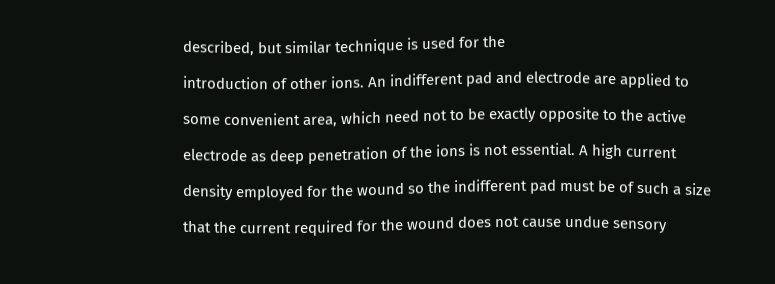described, but similar technique is used for the

introduction of other ions. An indifferent pad and electrode are applied to

some convenient area, which need not to be exactly opposite to the active

electrode as deep penetration of the ions is not essential. A high current

density employed for the wound so the indifferent pad must be of such a size

that the current required for the wound does not cause undue sensory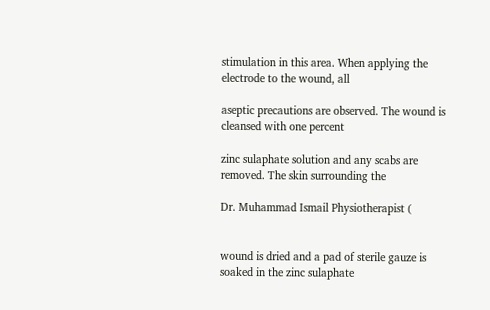stimulation in this area. When applying the electrode to the wound, all

aseptic precautions are observed. The wound is cleansed with one percent

zinc sulaphate solution and any scabs are removed. The skin surrounding the

Dr. Muhammad Ismail Physiotherapist (


wound is dried and a pad of sterile gauze is soaked in the zinc sulaphate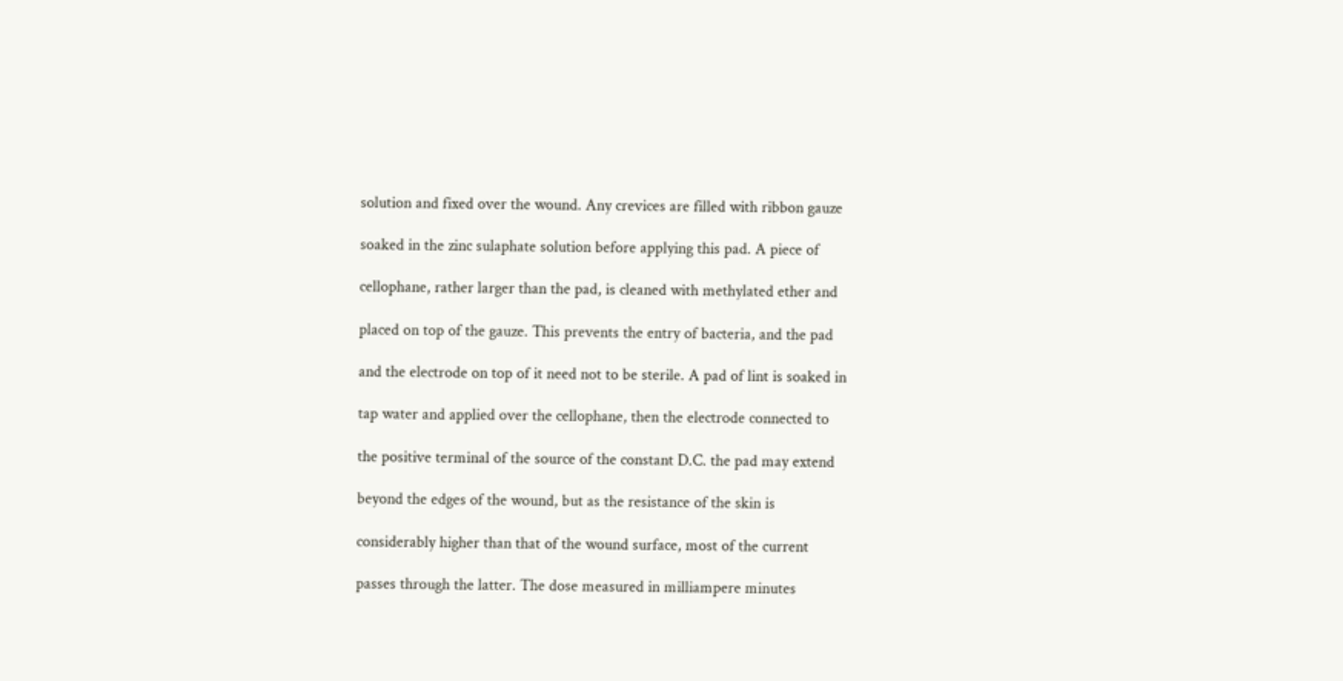solution and fixed over the wound. Any crevices are filled with ribbon gauze

soaked in the zinc sulaphate solution before applying this pad. A piece of

cellophane, rather larger than the pad, is cleaned with methylated ether and

placed on top of the gauze. This prevents the entry of bacteria, and the pad

and the electrode on top of it need not to be sterile. A pad of lint is soaked in

tap water and applied over the cellophane, then the electrode connected to

the positive terminal of the source of the constant D.C. the pad may extend

beyond the edges of the wound, but as the resistance of the skin is

considerably higher than that of the wound surface, most of the current

passes through the latter. The dose measured in milliampere minutes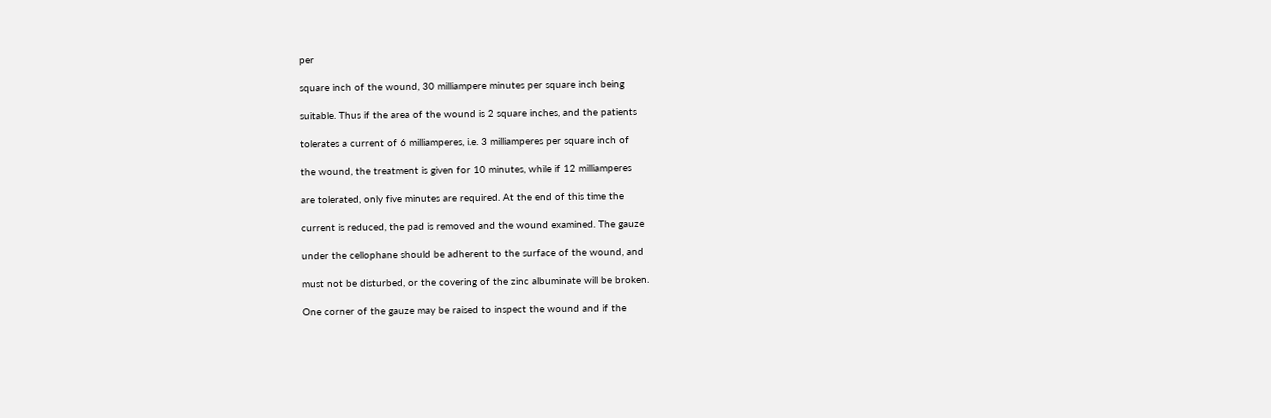per

square inch of the wound, 30 milliampere minutes per square inch being

suitable. Thus if the area of the wound is 2 square inches, and the patients

tolerates a current of 6 milliamperes, i.e. 3 milliamperes per square inch of

the wound, the treatment is given for 10 minutes, while if 12 milliamperes

are tolerated, only five minutes are required. At the end of this time the

current is reduced, the pad is removed and the wound examined. The gauze

under the cellophane should be adherent to the surface of the wound, and

must not be disturbed, or the covering of the zinc albuminate will be broken.

One corner of the gauze may be raised to inspect the wound and if the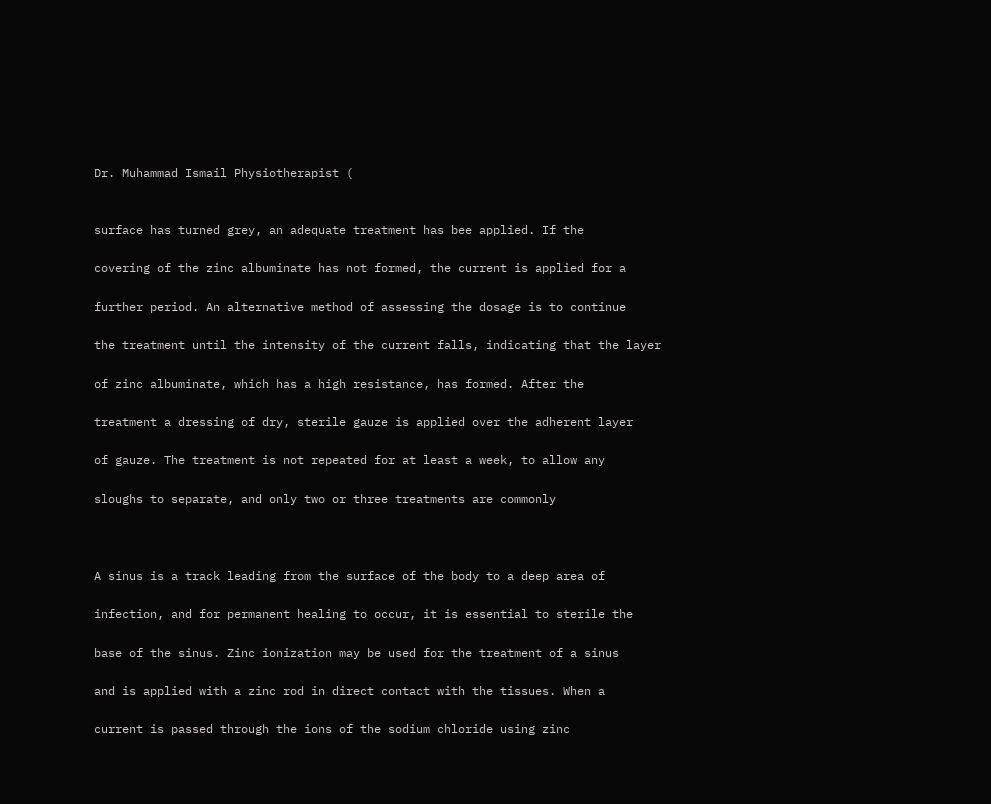Dr. Muhammad Ismail Physiotherapist (


surface has turned grey, an adequate treatment has bee applied. If the

covering of the zinc albuminate has not formed, the current is applied for a

further period. An alternative method of assessing the dosage is to continue

the treatment until the intensity of the current falls, indicating that the layer

of zinc albuminate, which has a high resistance, has formed. After the

treatment a dressing of dry, sterile gauze is applied over the adherent layer

of gauze. The treatment is not repeated for at least a week, to allow any

sloughs to separate, and only two or three treatments are commonly



A sinus is a track leading from the surface of the body to a deep area of

infection, and for permanent healing to occur, it is essential to sterile the

base of the sinus. Zinc ionization may be used for the treatment of a sinus

and is applied with a zinc rod in direct contact with the tissues. When a

current is passed through the ions of the sodium chloride using zinc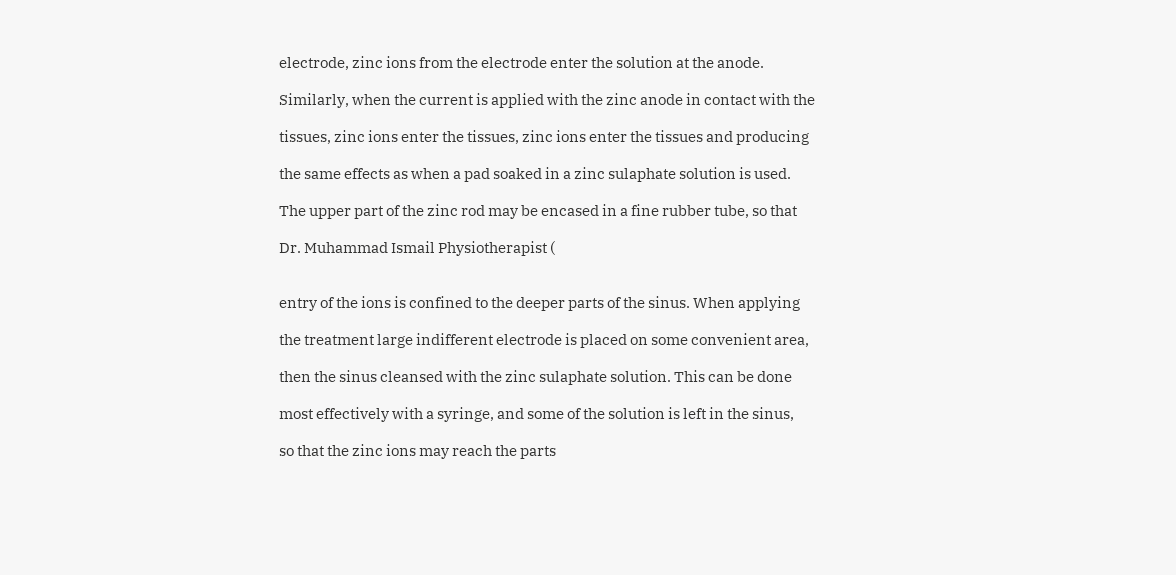electrode, zinc ions from the electrode enter the solution at the anode.

Similarly, when the current is applied with the zinc anode in contact with the

tissues, zinc ions enter the tissues, zinc ions enter the tissues and producing

the same effects as when a pad soaked in a zinc sulaphate solution is used.

The upper part of the zinc rod may be encased in a fine rubber tube, so that

Dr. Muhammad Ismail Physiotherapist (


entry of the ions is confined to the deeper parts of the sinus. When applying

the treatment large indifferent electrode is placed on some convenient area,

then the sinus cleansed with the zinc sulaphate solution. This can be done

most effectively with a syringe, and some of the solution is left in the sinus,

so that the zinc ions may reach the parts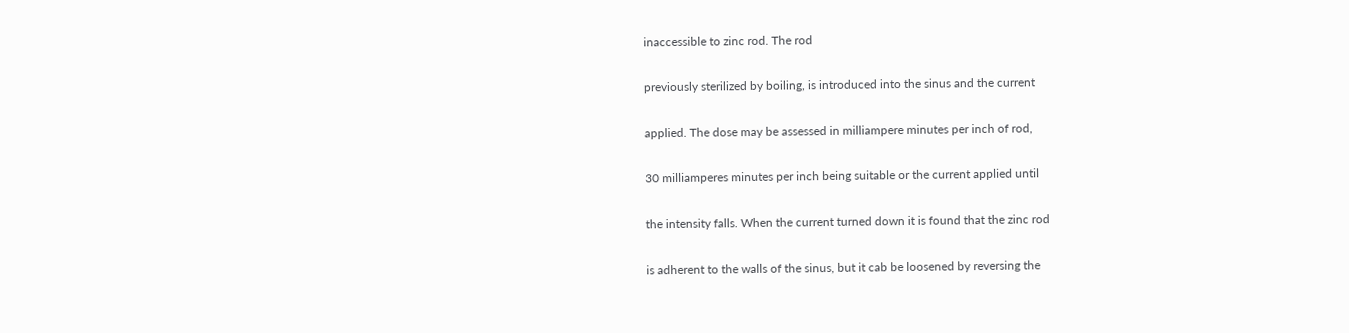inaccessible to zinc rod. The rod

previously sterilized by boiling, is introduced into the sinus and the current

applied. The dose may be assessed in milliampere minutes per inch of rod,

30 milliamperes minutes per inch being suitable or the current applied until

the intensity falls. When the current turned down it is found that the zinc rod

is adherent to the walls of the sinus, but it cab be loosened by reversing the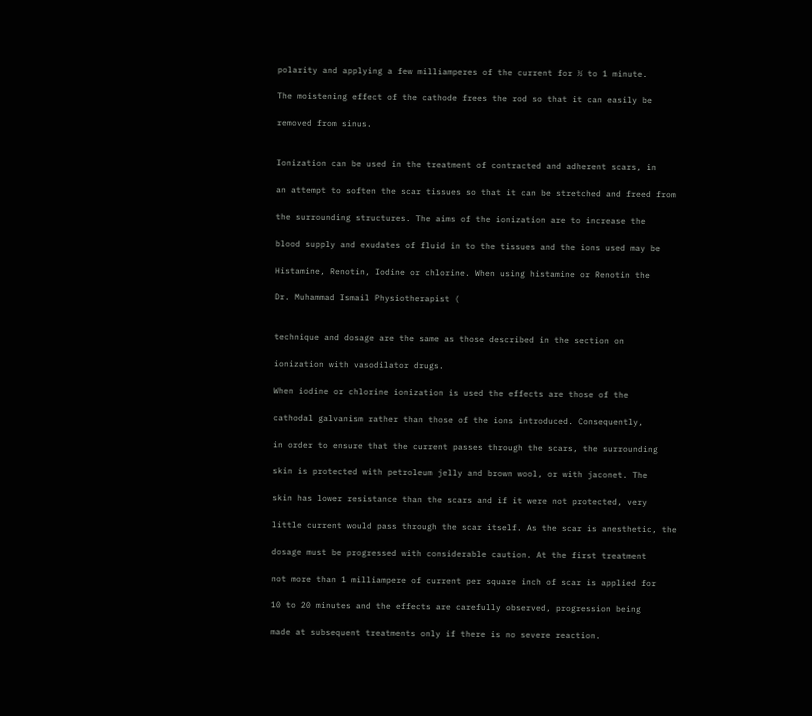polarity and applying a few milliamperes of the current for ½ to 1 minute.

The moistening effect of the cathode frees the rod so that it can easily be

removed from sinus.


Ionization can be used in the treatment of contracted and adherent scars, in

an attempt to soften the scar tissues so that it can be stretched and freed from

the surrounding structures. The aims of the ionization are to increase the

blood supply and exudates of fluid in to the tissues and the ions used may be

Histamine, Renotin, Iodine or chlorine. When using histamine or Renotin the

Dr. Muhammad Ismail Physiotherapist (


technique and dosage are the same as those described in the section on

ionization with vasodilator drugs.

When iodine or chlorine ionization is used the effects are those of the

cathodal galvanism rather than those of the ions introduced. Consequently,

in order to ensure that the current passes through the scars, the surrounding

skin is protected with petroleum jelly and brown wool, or with jaconet. The

skin has lower resistance than the scars and if it were not protected, very

little current would pass through the scar itself. As the scar is anesthetic, the

dosage must be progressed with considerable caution. At the first treatment

not more than 1 milliampere of current per square inch of scar is applied for

10 to 20 minutes and the effects are carefully observed, progression being

made at subsequent treatments only if there is no severe reaction.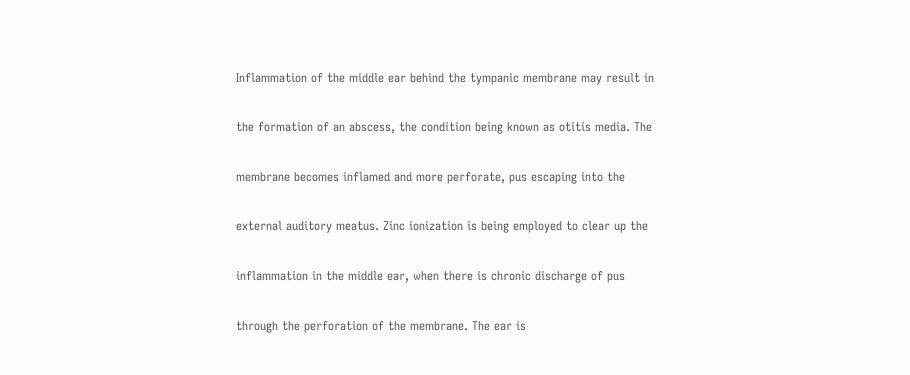Inflammation of the middle ear behind the tympanic membrane may result in

the formation of an abscess, the condition being known as otitis media. The

membrane becomes inflamed and more perforate, pus escaping into the

external auditory meatus. Zinc ionization is being employed to clear up the

inflammation in the middle ear, when there is chronic discharge of pus

through the perforation of the membrane. The ear is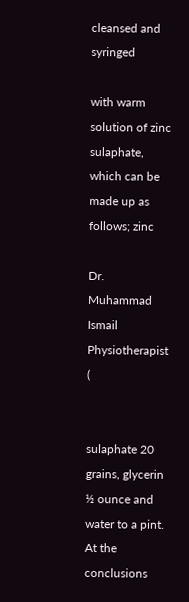cleansed and syringed

with warm solution of zinc sulaphate, which can be made up as follows; zinc

Dr. Muhammad Ismail Physiotherapist (


sulaphate 20 grains, glycerin ½ ounce and water to a pint. At the conclusions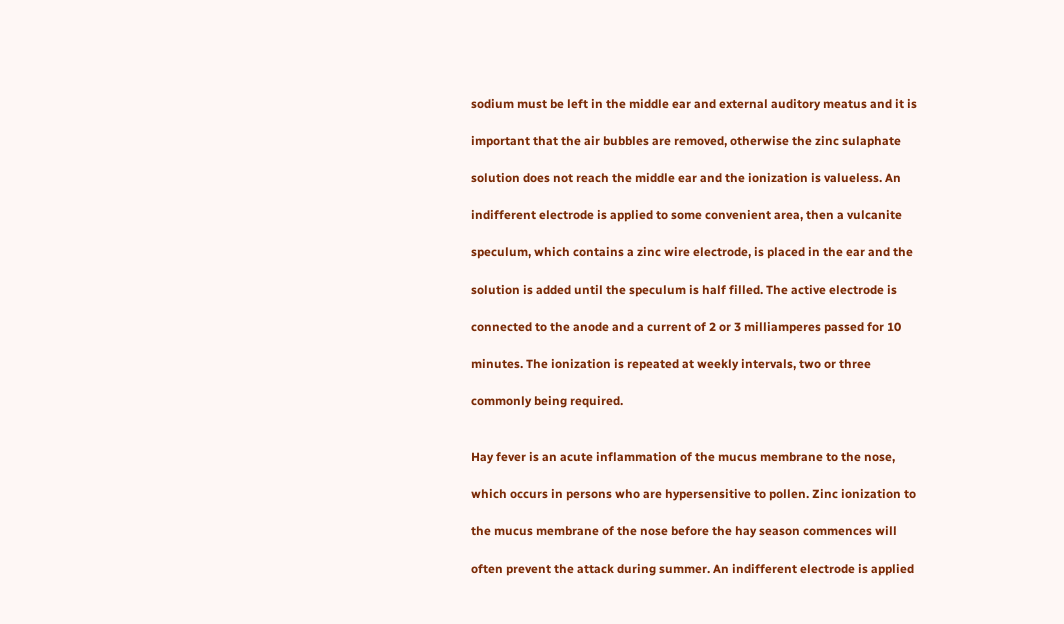sodium must be left in the middle ear and external auditory meatus and it is

important that the air bubbles are removed, otherwise the zinc sulaphate

solution does not reach the middle ear and the ionization is valueless. An

indifferent electrode is applied to some convenient area, then a vulcanite

speculum, which contains a zinc wire electrode, is placed in the ear and the

solution is added until the speculum is half filled. The active electrode is

connected to the anode and a current of 2 or 3 milliamperes passed for 10

minutes. The ionization is repeated at weekly intervals, two or three

commonly being required.


Hay fever is an acute inflammation of the mucus membrane to the nose,

which occurs in persons who are hypersensitive to pollen. Zinc ionization to

the mucus membrane of the nose before the hay season commences will

often prevent the attack during summer. An indifferent electrode is applied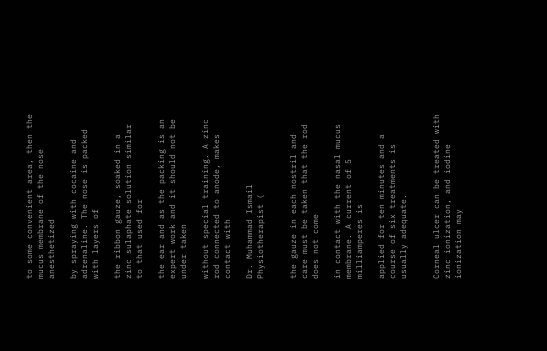to some convenient area, then the mucus membrane of the nose anesthetized

by spraying with cocaine and adrenaline. The nose is packed with layers of

the ribbon gauze, soaked in a zinc sulaphate solution similar to that used for

the ear and as the packing is an expert work and it should not be under taken

without special training. A zinc rod connected to anode, makes contact with

Dr. Muhammad Ismail Physiotherapist (


the gauze in each nostril and care must be taken that the rod does not come

in contact with the nasal mucus membrane. A current of 5 milliamperes is

applied for ten minutes and a course of six treatments is usually adequate.


Corneal ulcer can be treated with zinc ionization, and iodine ionization may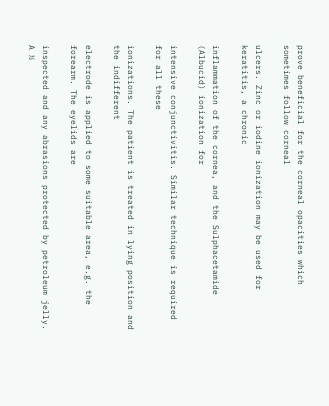prove beneficial for the corneal opacities which sometimes follow corneal

ulcers. Zinc or iodine ionization may be used for keratitis, a chronic

inflammation of the cornea, and the Sulphacetamide (Albucid) ionization for

intensive conjunctivitis. Similar technique is required for all these

ionizations. The patient is treated in lying position and the indifferent

electrode is applied to some suitable area, e.g. the forearm. The eyelids are

inspected and any abrasions protected by petroleum jelly. A ½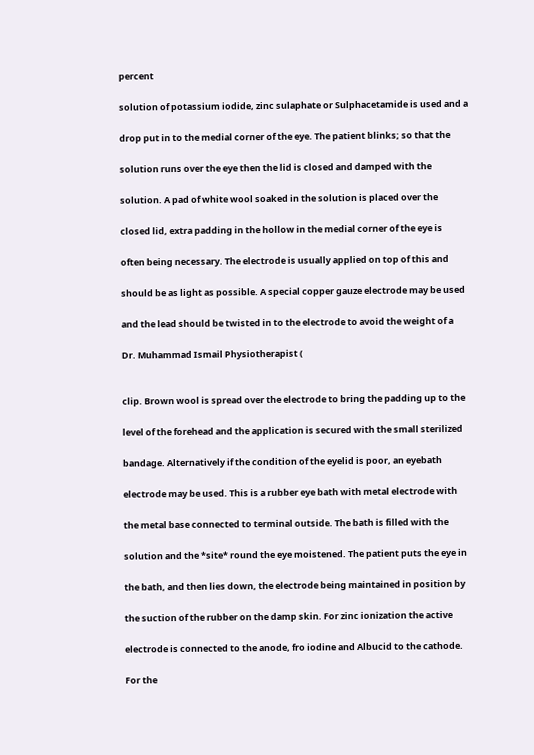percent

solution of potassium iodide, zinc sulaphate or Sulphacetamide is used and a

drop put in to the medial corner of the eye. The patient blinks; so that the

solution runs over the eye then the lid is closed and damped with the

solution. A pad of white wool soaked in the solution is placed over the

closed lid, extra padding in the hollow in the medial corner of the eye is

often being necessary. The electrode is usually applied on top of this and

should be as light as possible. A special copper gauze electrode may be used

and the lead should be twisted in to the electrode to avoid the weight of a

Dr. Muhammad Ismail Physiotherapist (


clip. Brown wool is spread over the electrode to bring the padding up to the

level of the forehead and the application is secured with the small sterilized

bandage. Alternatively if the condition of the eyelid is poor, an eyebath

electrode may be used. This is a rubber eye bath with metal electrode with

the metal base connected to terminal outside. The bath is filled with the

solution and the *site* round the eye moistened. The patient puts the eye in

the bath, and then lies down, the electrode being maintained in position by

the suction of the rubber on the damp skin. For zinc ionization the active

electrode is connected to the anode, fro iodine and Albucid to the cathode.

For the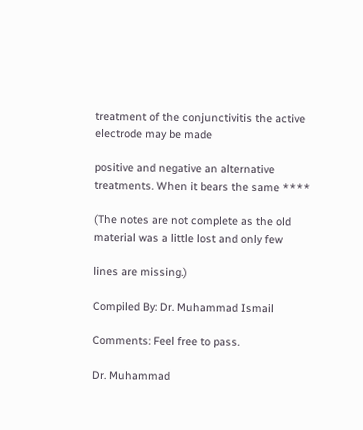treatment of the conjunctivitis the active electrode may be made

positive and negative an alternative treatments. When it bears the same ****

(The notes are not complete as the old material was a little lost and only few

lines are missing.)

Compiled By: Dr. Muhammad Ismail

Comments: Feel free to pass.

Dr. Muhammad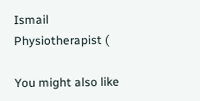Ismail Physiotherapist (

You might also like